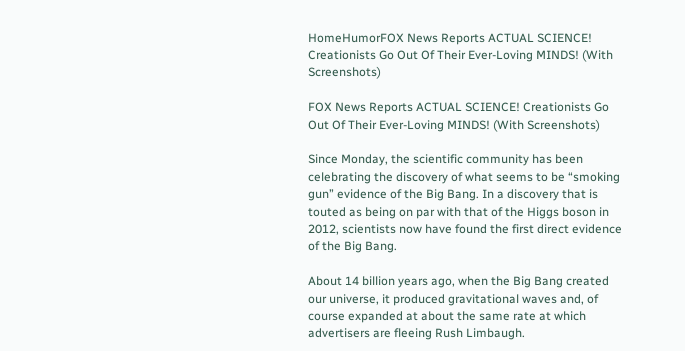HomeHumorFOX News Reports ACTUAL SCIENCE! Creationists Go Out Of Their Ever-Loving MINDS! (With Screenshots)

FOX News Reports ACTUAL SCIENCE! Creationists Go Out Of Their Ever-Loving MINDS! (With Screenshots)

Since Monday, the scientific community has been celebrating the discovery of what seems to be “smoking gun” evidence of the Big Bang. In a discovery that is touted as being on par with that of the Higgs boson in 2012, scientists now have found the first direct evidence of the Big Bang.

About 14 billion years ago, when the Big Bang created our universe, it produced gravitational waves and, of course expanded at about the same rate at which advertisers are fleeing Rush Limbaugh.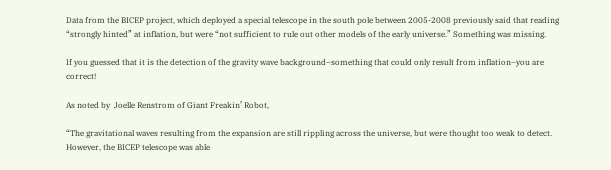Data from the BICEP project, which deployed a special telescope in the south pole between 2005-2008 previously said that reading “strongly hinted” at inflation, but were “not sufficient to rule out other models of the early universe.” Something was missing.

If you guessed that it is the detection of the gravity wave background–something that could only result from inflation–you are correct!

As noted by  Joelle Renstrom of Giant Freakin’ Robot,

“The gravitational waves resulting from the expansion are still rippling across the universe, but were thought too weak to detect. However, the BICEP telescope was able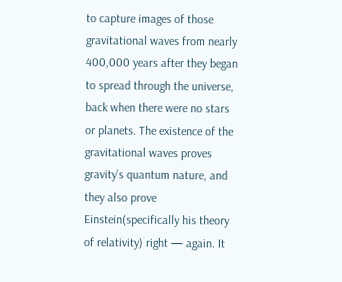to capture images of those gravitational waves from nearly 400,000 years after they began to spread through the universe, back when there were no stars or planets. The existence of the gravitational waves proves gravity’s quantum nature, and they also prove Einstein(specifically his theory of relativity) right — again. It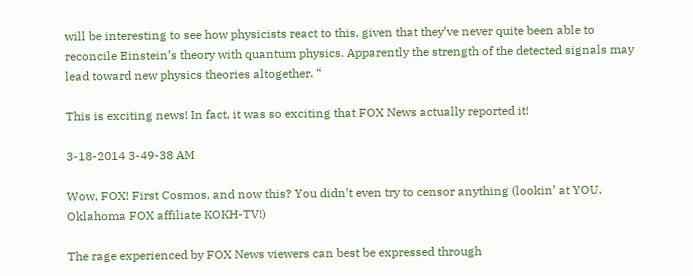will be interesting to see how physicists react to this, given that they’ve never quite been able to reconcile Einstein’s theory with quantum physics. Apparently the strength of the detected signals may lead toward new physics theories altogether. “

This is exciting news! In fact, it was so exciting that FOX News actually reported it!

3-18-2014 3-49-38 AM

Wow, FOX! First Cosmos, and now this? You didn’t even try to censor anything (lookin’ at YOU, Oklahoma FOX affiliate KOKH-TV!)

The rage experienced by FOX News viewers can best be expressed through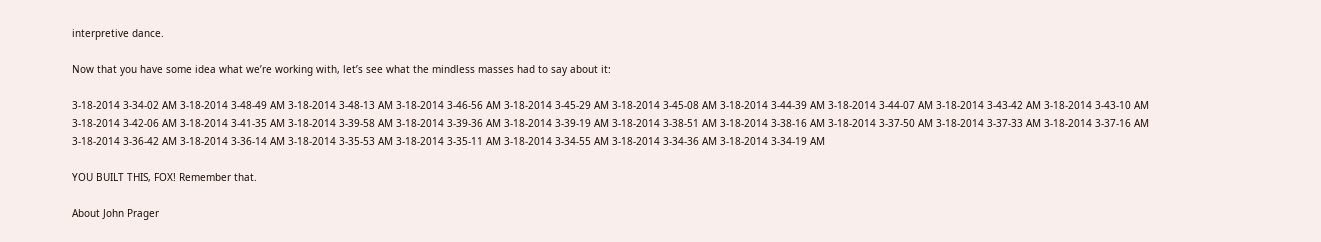interpretive dance.

Now that you have some idea what we’re working with, let’s see what the mindless masses had to say about it:

3-18-2014 3-34-02 AM 3-18-2014 3-48-49 AM 3-18-2014 3-48-13 AM 3-18-2014 3-46-56 AM 3-18-2014 3-45-29 AM 3-18-2014 3-45-08 AM 3-18-2014 3-44-39 AM 3-18-2014 3-44-07 AM 3-18-2014 3-43-42 AM 3-18-2014 3-43-10 AM 3-18-2014 3-42-06 AM 3-18-2014 3-41-35 AM 3-18-2014 3-39-58 AM 3-18-2014 3-39-36 AM 3-18-2014 3-39-19 AM 3-18-2014 3-38-51 AM 3-18-2014 3-38-16 AM 3-18-2014 3-37-50 AM 3-18-2014 3-37-33 AM 3-18-2014 3-37-16 AM 3-18-2014 3-36-42 AM 3-18-2014 3-36-14 AM 3-18-2014 3-35-53 AM 3-18-2014 3-35-11 AM 3-18-2014 3-34-55 AM 3-18-2014 3-34-36 AM 3-18-2014 3-34-19 AM

YOU BUILT THIS, FOX! Remember that.

About John Prager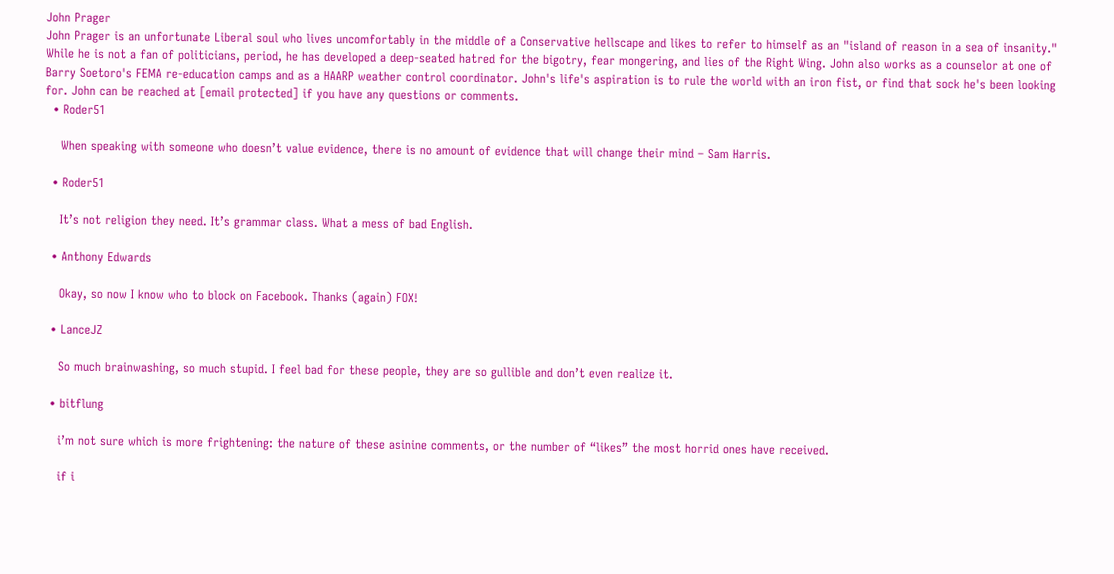John Prager
John Prager is an unfortunate Liberal soul who lives uncomfortably in the middle of a Conservative hellscape and likes to refer to himself as an "island of reason in a sea of insanity." While he is not a fan of politicians, period, he has developed a deep-seated hatred for the bigotry, fear mongering, and lies of the Right Wing. John also works as a counselor at one of Barry Soetoro's FEMA re-education camps and as a HAARP weather control coordinator. John's life's aspiration is to rule the world with an iron fist, or find that sock he's been looking for. John can be reached at [email protected] if you have any questions or comments.
  • Roder51

    When speaking with someone who doesn’t value evidence, there is no amount of evidence that will change their mind – Sam Harris.

  • Roder51

    It’s not religion they need. It’s grammar class. What a mess of bad English.

  • Anthony Edwards

    Okay, so now I know who to block on Facebook. Thanks (again) FOX!

  • LanceJZ

    So much brainwashing, so much stupid. I feel bad for these people, they are so gullible and don’t even realize it.

  • bitflung

    i’m not sure which is more frightening: the nature of these asinine comments, or the number of “likes” the most horrid ones have received.

    if i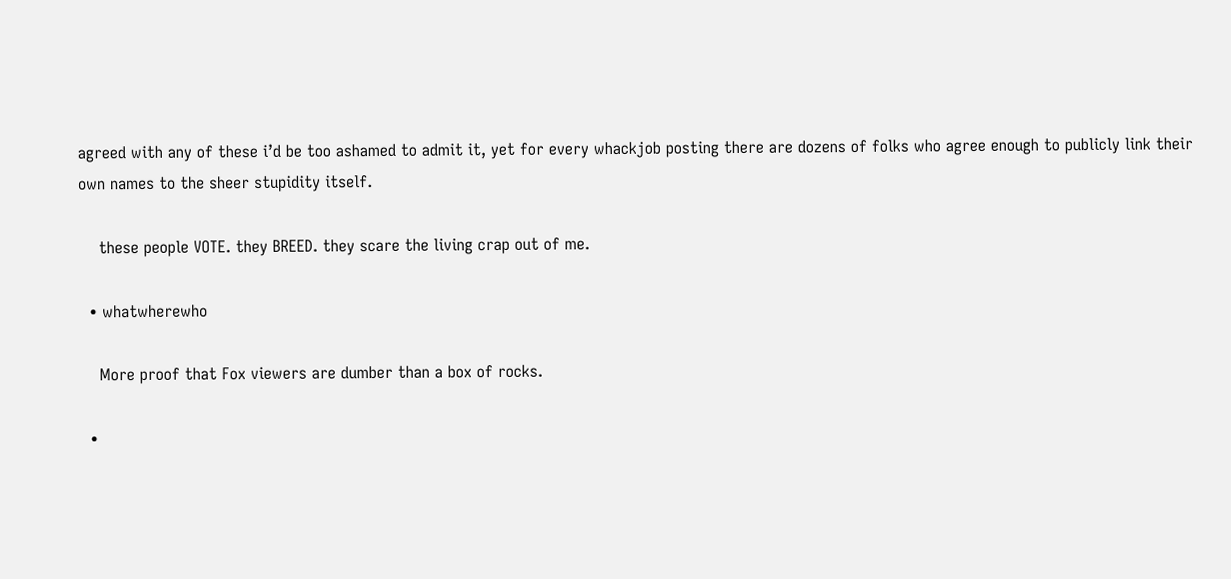agreed with any of these i’d be too ashamed to admit it, yet for every whackjob posting there are dozens of folks who agree enough to publicly link their own names to the sheer stupidity itself.

    these people VOTE. they BREED. they scare the living crap out of me.

  • whatwherewho

    More proof that Fox viewers are dumber than a box of rocks.

  •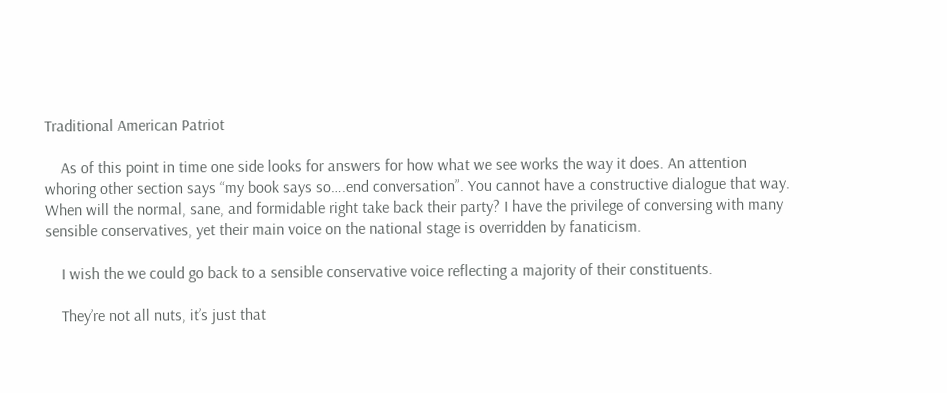Traditional American Patriot

    As of this point in time one side looks for answers for how what we see works the way it does. An attention whoring other section says “my book says so….end conversation”. You cannot have a constructive dialogue that way. When will the normal, sane, and formidable right take back their party? I have the privilege of conversing with many sensible conservatives, yet their main voice on the national stage is overridden by fanaticism.

    I wish the we could go back to a sensible conservative voice reflecting a majority of their constituents.

    They’re not all nuts, it’s just that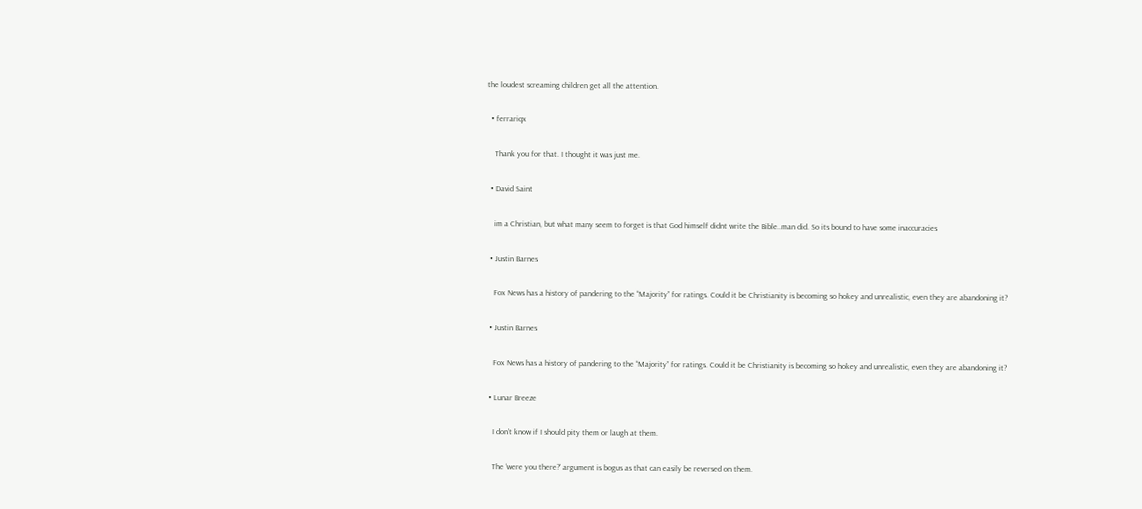the loudest screaming children get all the attention.

  • ferrariqx

    Thank you for that. I thought it was just me.

  • David Saint

    im a Christian, but what many seem to forget is that God himself didnt write the Bible..man did. So its bound to have some inaccuracies

  • Justin Barnes

    Fox News has a history of pandering to the “Majority” for ratings. Could it be Christianity is becoming so hokey and unrealistic, even they are abandoning it?

  • Justin Barnes

    Fox News has a history of pandering to the “Majority” for ratings. Could it be Christianity is becoming so hokey and unrealistic, even they are abandoning it?

  • Lunar Breeze

    I don’t know if I should pity them or laugh at them.

    The ‘were you there?’ argument is bogus as that can easily be reversed on them.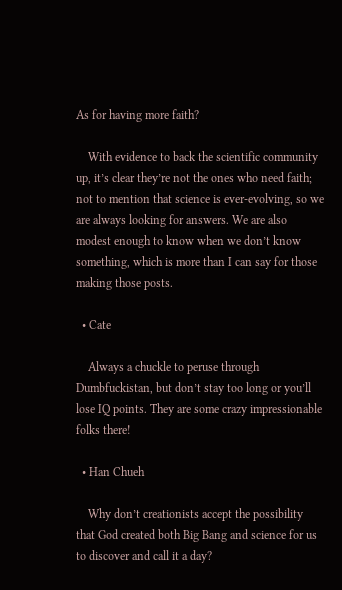As for having more faith?

    With evidence to back the scientific community up, it’s clear they’re not the ones who need faith; not to mention that science is ever-evolving, so we are always looking for answers. We are also modest enough to know when we don’t know something, which is more than I can say for those making those posts.

  • Cate

    Always a chuckle to peruse through Dumbfuckistan, but don’t stay too long or you’ll lose IQ points. They are some crazy impressionable folks there!

  • Han Chueh

    Why don’t creationists accept the possibility that God created both Big Bang and science for us to discover and call it a day?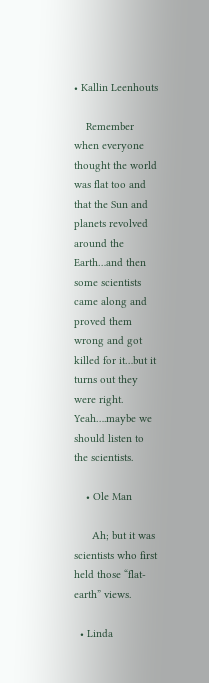• Kallin Leenhouts

    Remember when everyone thought the world was flat too and that the Sun and planets revolved around the Earth…and then some scientists came along and proved them wrong and got killed for it…but it turns out they were right. Yeah….maybe we should listen to the scientists.

    • Ole Man

      Ah; but it was scientists who first held those “flat-earth” views.

  • Linda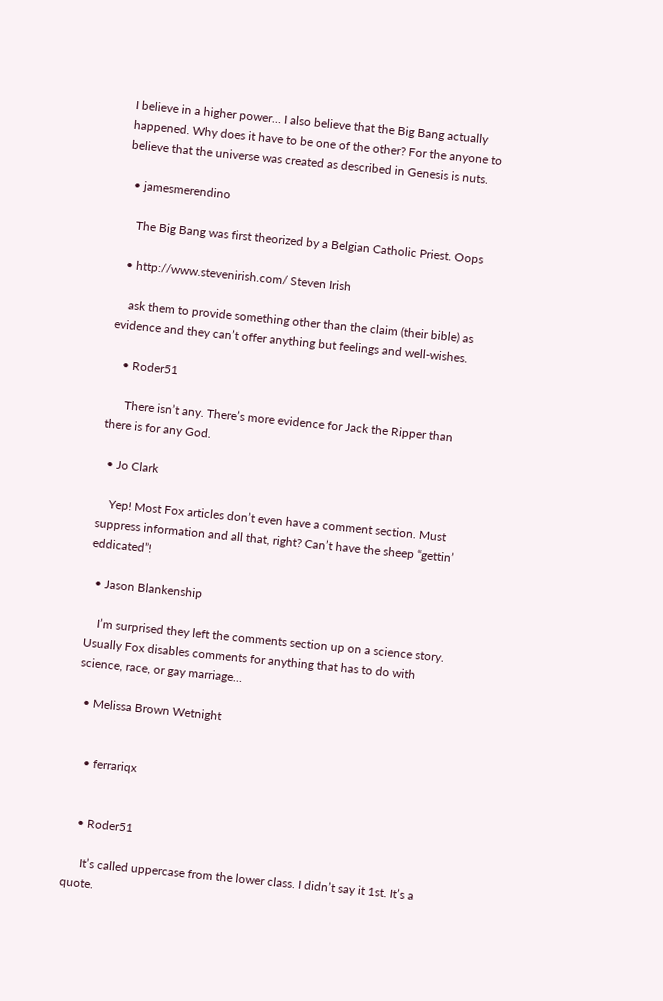I believe in a higher power… I also believe that the Big Bang actually happened. Why does it have to be one of the other? For the anyone to believe that the universe was created as described in Genesis is nuts.

  • jamesmerendino

    The Big Bang was first theorized by a Belgian Catholic Priest. Oops

  • http://www.stevenirish.com/ Steven Irish

    ask them to provide something other than the claim (their bible) as evidence and they can’t offer anything but feelings and well-wishes.

    • Roder51

      There isn’t any. There’s more evidence for Jack the Ripper than there is for any God.

  • Jo Clark

    Yep! Most Fox articles don’t even have a comment section. Must suppress information and all that, right? Can’t have the sheep “gettin’ eddicated”!

  • Jason Blankenship

    I’m surprised they left the comments section up on a science story. Usually Fox disables comments for anything that has to do with science, race, or gay marriage…

  • Melissa Brown Wetnight


    • ferrariqx


    • Roder51

      It’s called uppercase from the lower class. I didn’t say it 1st. It’s a quote.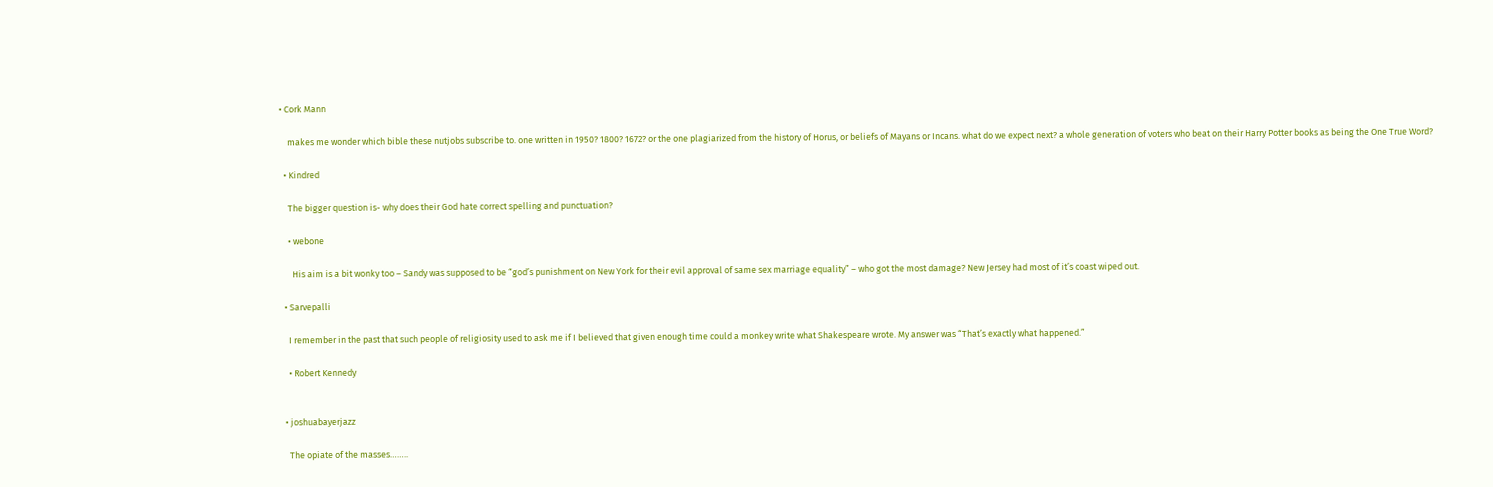• Cork Mann

    makes me wonder which bible these nutjobs subscribe to. one written in 1950? 1800? 1672? or the one plagiarized from the history of Horus, or beliefs of Mayans or Incans. what do we expect next? a whole generation of voters who beat on their Harry Potter books as being the One True Word?

  • Kindred

    The bigger question is- why does their God hate correct spelling and punctuation?

    • webone

      His aim is a bit wonky too – Sandy was supposed to be “god’s punishment on New York for their evil approval of same sex marriage equality” – who got the most damage? New Jersey had most of it’s coast wiped out.

  • Sarvepalli

    I remember in the past that such people of religiosity used to ask me if I believed that given enough time could a monkey write what Shakespeare wrote. My answer was “That’s exactly what happened.”

    • Robert Kennedy


  • joshuabayerjazz

    The opiate of the masses……..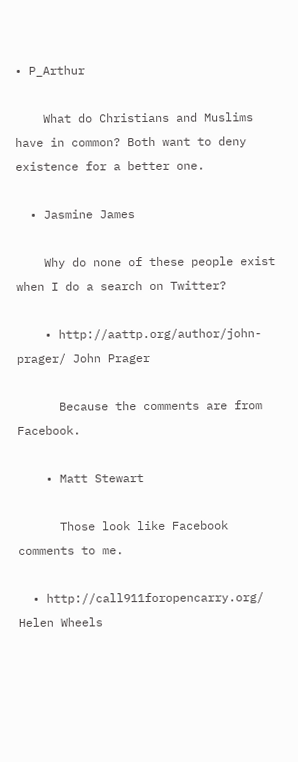• P_Arthur

    What do Christians and Muslims have in common? Both want to deny existence for a better one.

  • Jasmine James

    Why do none of these people exist when I do a search on Twitter?

    • http://aattp.org/author/john-prager/ John Prager

      Because the comments are from Facebook.

    • Matt Stewart

      Those look like Facebook comments to me.

  • http://call911foropencarry.org/ Helen Wheels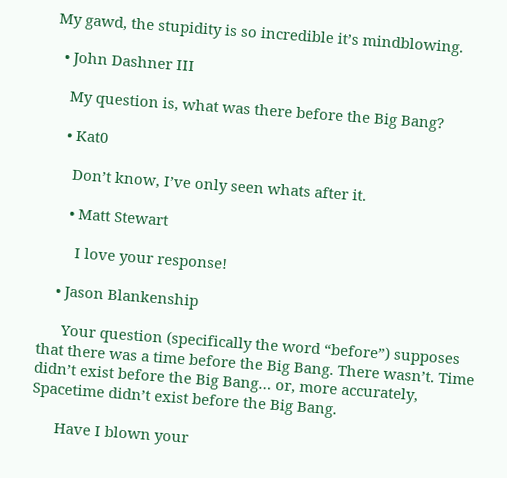My gawd, the stupidity is so incredible it’s mindblowing.

  • John Dashner III

    My question is, what was there before the Big Bang?

    • Kat0

      Don’t know, I’ve only seen whats after it.

      • Matt Stewart

        I love your response!

    • Jason Blankenship

      Your question (specifically the word “before”) supposes that there was a time before the Big Bang. There wasn’t. Time didn’t exist before the Big Bang… or, more accurately, Spacetime didn’t exist before the Big Bang.

      Have I blown your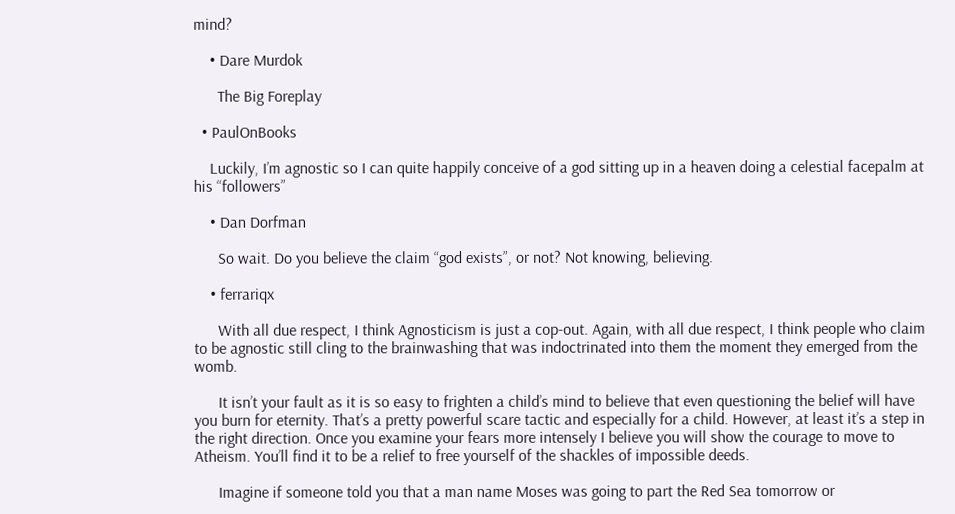mind?

    • Dare Murdok

      The Big Foreplay

  • PaulOnBooks

    Luckily, I’m agnostic so I can quite happily conceive of a god sitting up in a heaven doing a celestial facepalm at his “followers”

    • Dan Dorfman

      So wait. Do you believe the claim “god exists”, or not? Not knowing, believing.

    • ferrariqx

      With all due respect, I think Agnosticism is just a cop-out. Again, with all due respect, I think people who claim to be agnostic still cling to the brainwashing that was indoctrinated into them the moment they emerged from the womb.

      It isn’t your fault as it is so easy to frighten a child’s mind to believe that even questioning the belief will have you burn for eternity. That’s a pretty powerful scare tactic and especially for a child. However, at least it’s a step in the right direction. Once you examine your fears more intensely I believe you will show the courage to move to Atheism. You’ll find it to be a relief to free yourself of the shackles of impossible deeds.

      Imagine if someone told you that a man name Moses was going to part the Red Sea tomorrow or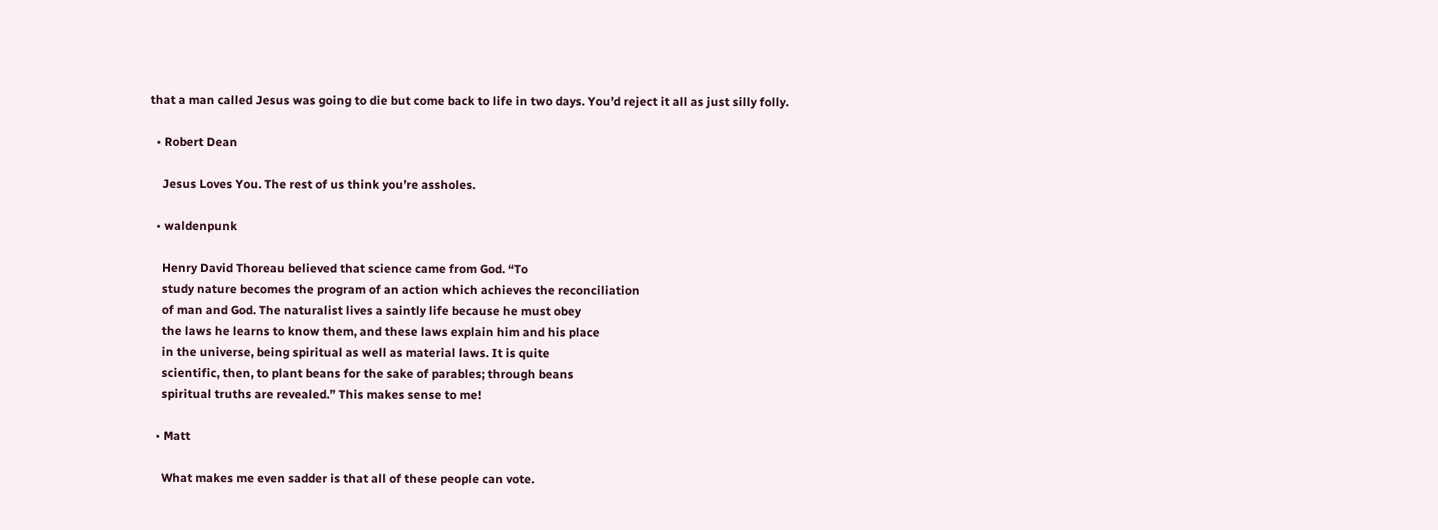that a man called Jesus was going to die but come back to life in two days. You’d reject it all as just silly folly.

  • Robert Dean

    Jesus Loves You. The rest of us think you’re assholes.

  • waldenpunk

    Henry David Thoreau believed that science came from God. “To
    study nature becomes the program of an action which achieves the reconciliation
    of man and God. The naturalist lives a saintly life because he must obey
    the laws he learns to know them, and these laws explain him and his place
    in the universe, being spiritual as well as material laws. It is quite
    scientific, then, to plant beans for the sake of parables; through beans
    spiritual truths are revealed.” This makes sense to me!

  • Matt

    What makes me even sadder is that all of these people can vote.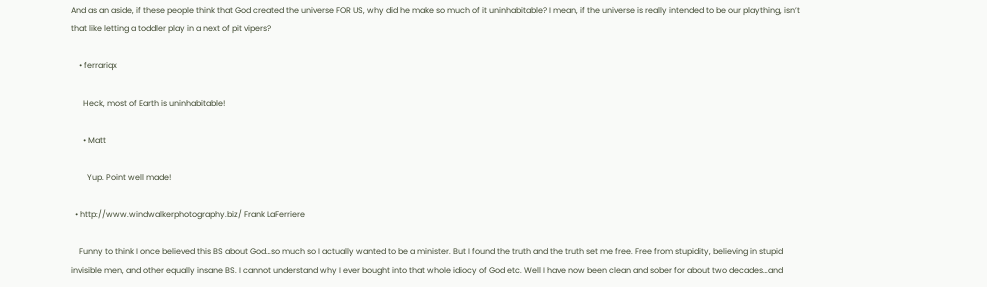And as an aside, if these people think that God created the universe FOR US, why did he make so much of it uninhabitable? I mean, if the universe is really intended to be our plaything, isn’t that like letting a toddler play in a next of pit vipers?

    • ferrariqx

      Heck, most of Earth is uninhabitable!

      • Matt

        Yup. Point well made!

  • http://www.windwalkerphotography.biz/ Frank LaFerriere

    Funny to think I once believed this BS about God…so much so I actually wanted to be a minister. But I found the truth and the truth set me free. Free from stupidity, believing in stupid invisible men, and other equally insane BS. I cannot understand why I ever bought into that whole idiocy of God etc. Well I have now been clean and sober for about two decades…and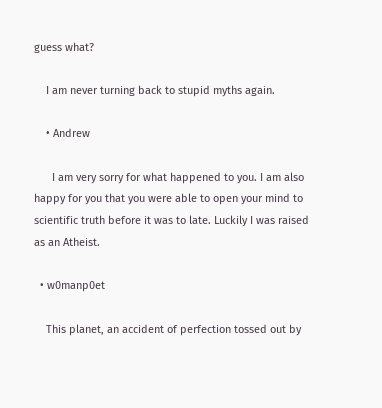guess what?

    I am never turning back to stupid myths again.

    • Andrew

      I am very sorry for what happened to you. I am also happy for you that you were able to open your mind to scientific truth before it was to late. Luckily I was raised as an Atheist.

  • w0manp0et

    This planet, an accident of perfection tossed out by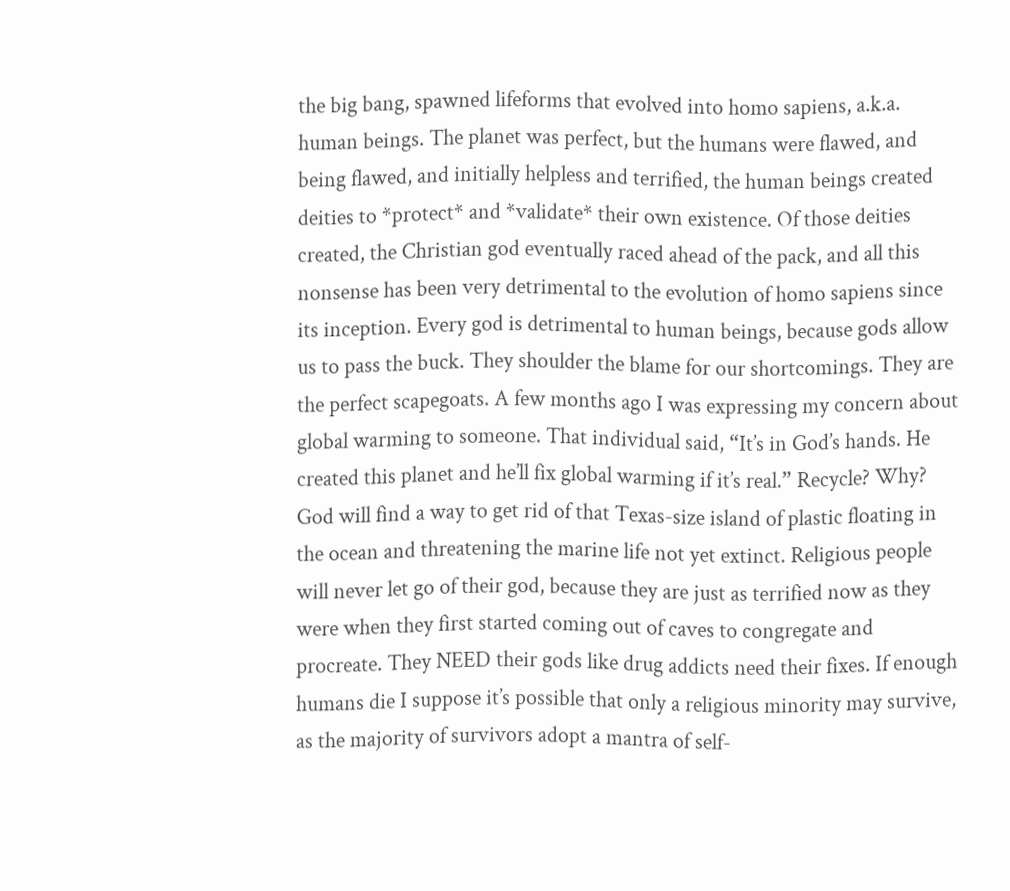the big bang, spawned lifeforms that evolved into homo sapiens, a.k.a. human beings. The planet was perfect, but the humans were flawed, and being flawed, and initially helpless and terrified, the human beings created deities to *protect* and *validate* their own existence. Of those deities created, the Christian god eventually raced ahead of the pack, and all this nonsense has been very detrimental to the evolution of homo sapiens since its inception. Every god is detrimental to human beings, because gods allow us to pass the buck. They shoulder the blame for our shortcomings. They are the perfect scapegoats. A few months ago I was expressing my concern about global warming to someone. That individual said, “It’s in God’s hands. He created this planet and he’ll fix global warming if it’s real.” Recycle? Why? God will find a way to get rid of that Texas-size island of plastic floating in the ocean and threatening the marine life not yet extinct. Religious people will never let go of their god, because they are just as terrified now as they were when they first started coming out of caves to congregate and procreate. They NEED their gods like drug addicts need their fixes. If enough humans die I suppose it’s possible that only a religious minority may survive, as the majority of survivors adopt a mantra of self-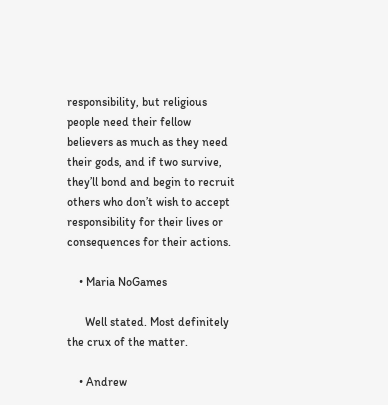responsibility, but religious people need their fellow believers as much as they need their gods, and if two survive, they’ll bond and begin to recruit others who don’t wish to accept responsibility for their lives or consequences for their actions.

    • Maria NoGames

      Well stated. Most definitely the crux of the matter.

    • Andrew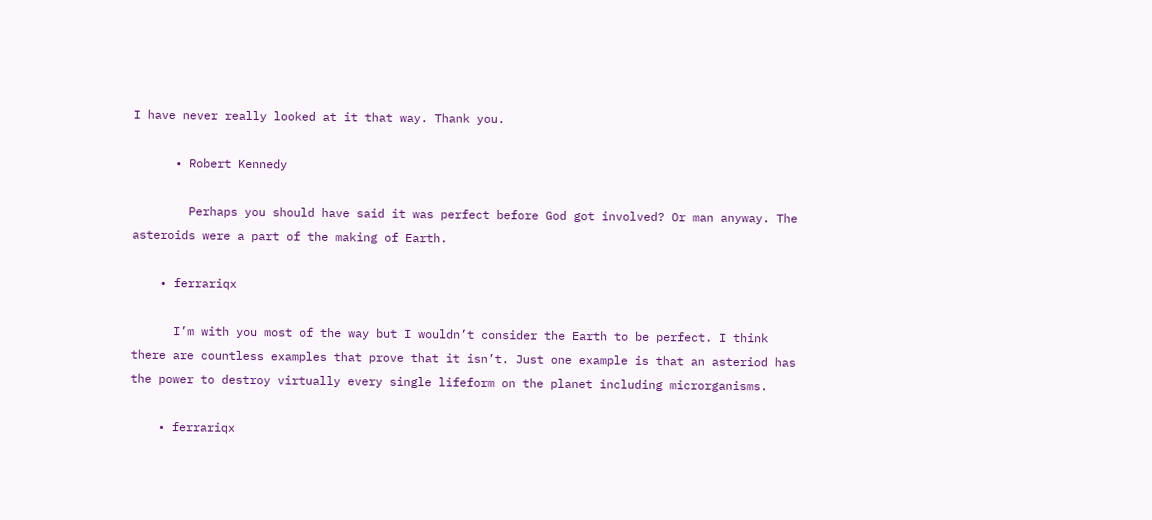I have never really looked at it that way. Thank you.

      • Robert Kennedy

        Perhaps you should have said it was perfect before God got involved? Or man anyway. The asteroids were a part of the making of Earth.

    • ferrariqx

      I’m with you most of the way but I wouldn’t consider the Earth to be perfect. I think there are countless examples that prove that it isn’t. Just one example is that an asteriod has the power to destroy virtually every single lifeform on the planet including microrganisms.

    • ferrariqx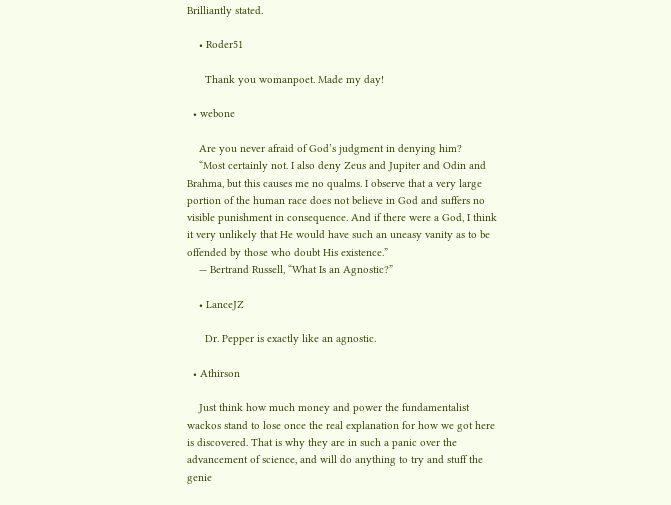Brilliantly stated.

    • Roder51

      Thank you womanpoet. Made my day!

  • webone

    Are you never afraid of God’s judgment in denying him?
    “Most certainly not. I also deny Zeus and Jupiter and Odin and Brahma, but this causes me no qualms. I observe that a very large portion of the human race does not believe in God and suffers no visible punishment in consequence. And if there were a God, I think it very unlikely that He would have such an uneasy vanity as to be offended by those who doubt His existence.”
    — Bertrand Russell, “What Is an Agnostic?”

    • LanceJZ

      Dr. Pepper is exactly like an agnostic.

  • Athirson

    Just think how much money and power the fundamentalist wackos stand to lose once the real explanation for how we got here is discovered. That is why they are in such a panic over the advancement of science, and will do anything to try and stuff the genie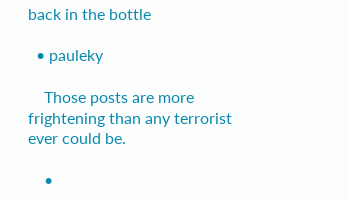back in the bottle

  • pauleky

    Those posts are more frightening than any terrorist ever could be.

    •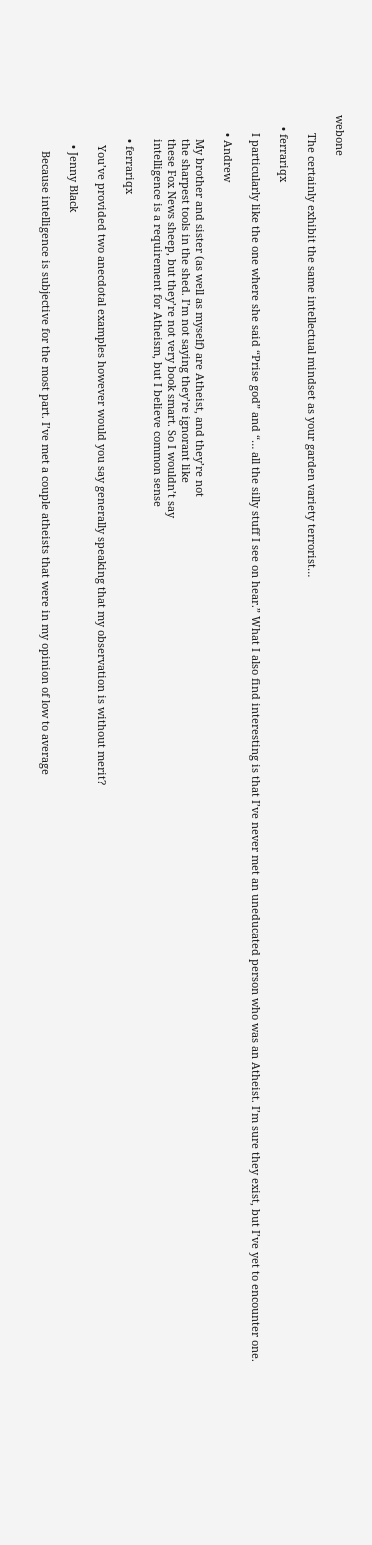webone

      The certainly exhibit the same intellectual mindset as your garden variety terrorist…

    • ferrariqx

      I particularly like the one where she said “Prise god” and “… all the silly stuff I see on hear.” What I also find interesting is that I’ve never met an uneducated person who was an Atheist. I’m sure they exist, but I’ve yet to encounter one.

      • Andrew

        My brother and sister (as well as myself) are Atheist, and they’re not
        the sharpest tools in the shed. I’m not saying they’re ignorant like
        these Fox News sheep, but they’re not very book smart. So I wouldn’t say
        intelligence is a requirement for Atheism, but I believe common sense

        • ferrariqx

          You’ve provided two anecdotal examples however would you say generally speaking that my observation is without merit?

          • Jenny Black

            Because intelligence is subjective for the most part. I’ve met a couple atheists that were in my opinion of low to average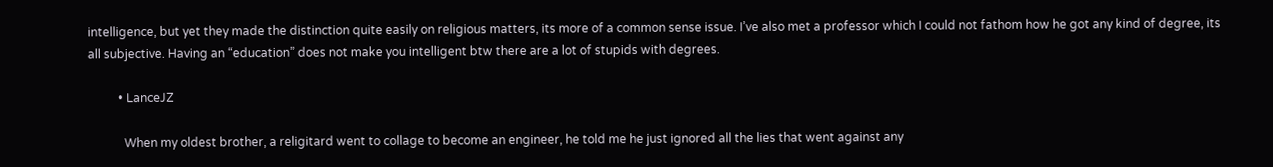intelligence, but yet they made the distinction quite easily on religious matters, its more of a common sense issue. I’ve also met a professor which I could not fathom how he got any kind of degree, its all subjective. Having an “education” does not make you intelligent btw there are a lot of stupids with degrees.

          • LanceJZ

            When my oldest brother, a religitard went to collage to become an engineer, he told me he just ignored all the lies that went against any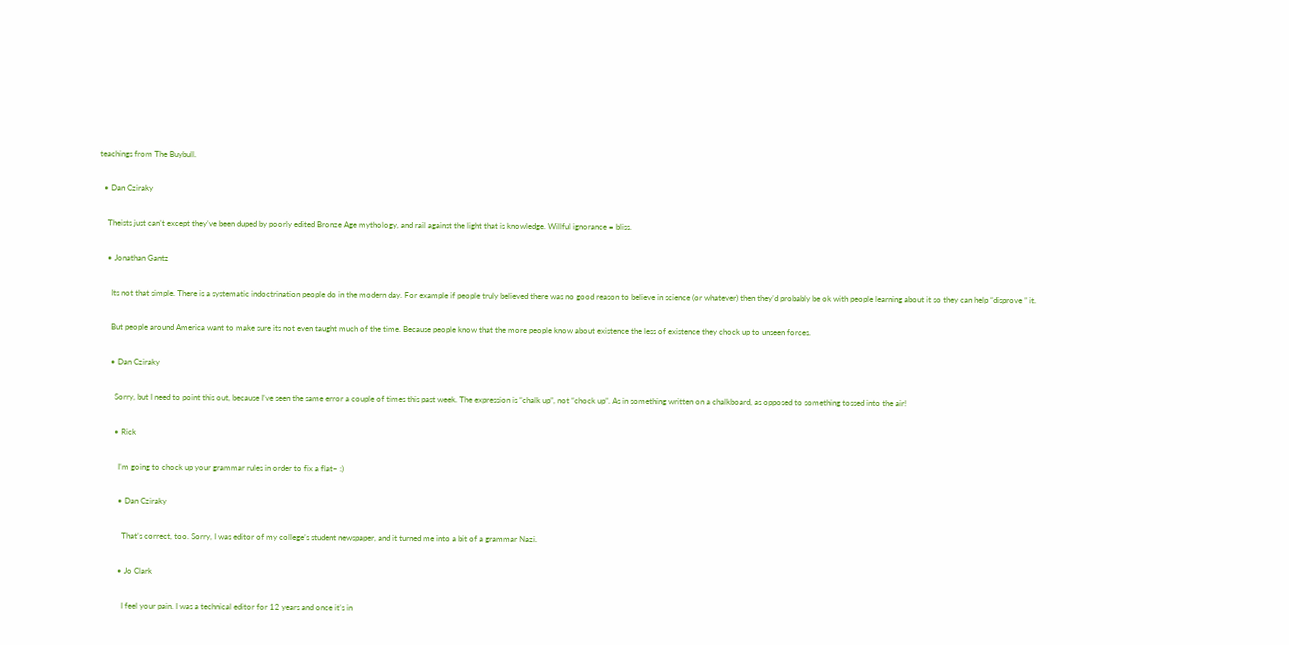teachings from The Buybull.

  • Dan Cziraky

    Theists just can’t except they’ve been duped by poorly edited Bronze Age mythology, and rail against the light that is knowledge. Willful ignorance = bliss.

    • Jonathan Gantz

      Its not that simple. There is a systematic indoctrination people do in the modern day. For example if people truly believed there was no good reason to believe in science (or whatever) then they’d probably be ok with people learning about it so they can help “disprove ” it.

      But people around America want to make sure its not even taught much of the time. Because people know that the more people know about existence the less of existence they chock up to unseen forces.

      • Dan Cziraky

        Sorry, but I need to point this out, because I’ve seen the same error a couple of times this past week. The expression is “chalk up”, not “chock up”. As in something written on a chalkboard, as opposed to something tossed into the air!

        • Rick

          I’m going to chock up your grammar rules in order to fix a flat– :)

          • Dan Cziraky

            That’s correct, too. Sorry, I was editor of my college’s student newspaper, and it turned me into a bit of a grammar Nazi.

          • Jo Clark

            I feel your pain. I was a technical editor for 12 years and once it’s in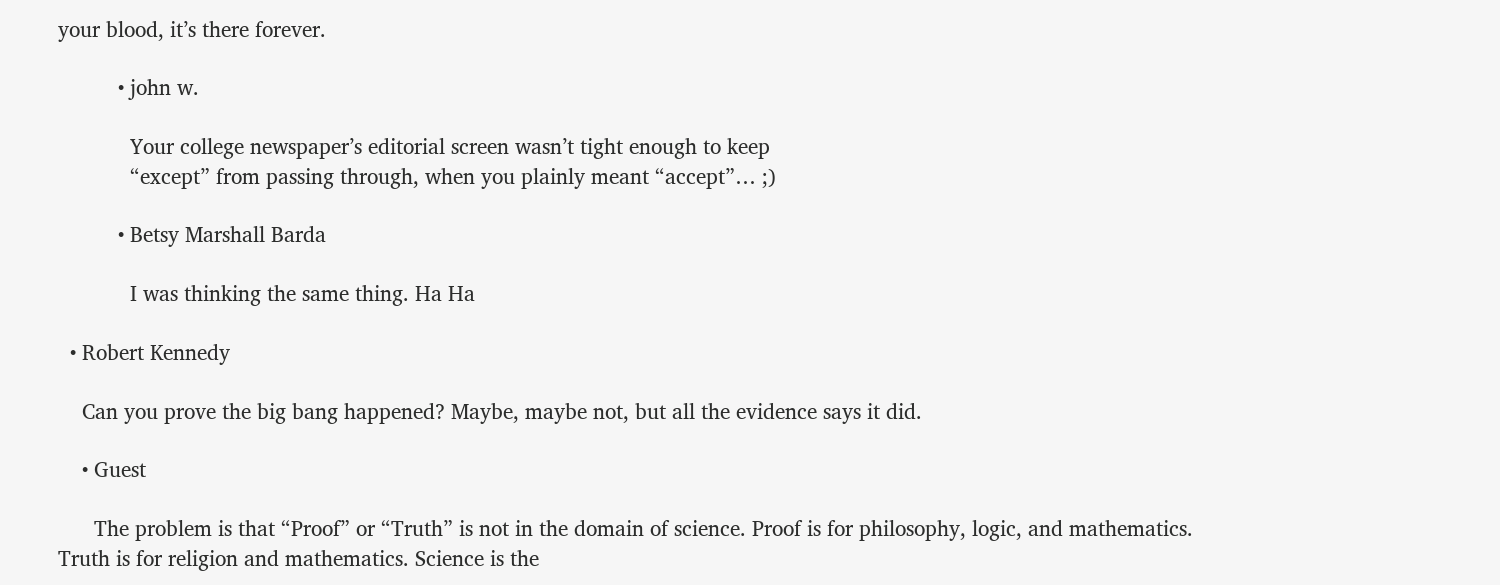your blood, it’s there forever.

          • john w.

            Your college newspaper’s editorial screen wasn’t tight enough to keep
            “except” from passing through, when you plainly meant “accept”… ;)

          • Betsy Marshall Barda

            I was thinking the same thing. Ha Ha

  • Robert Kennedy

    Can you prove the big bang happened? Maybe, maybe not, but all the evidence says it did.

    • Guest

      The problem is that “Proof” or “Truth” is not in the domain of science. Proof is for philosophy, logic, and mathematics. Truth is for religion and mathematics. Science is the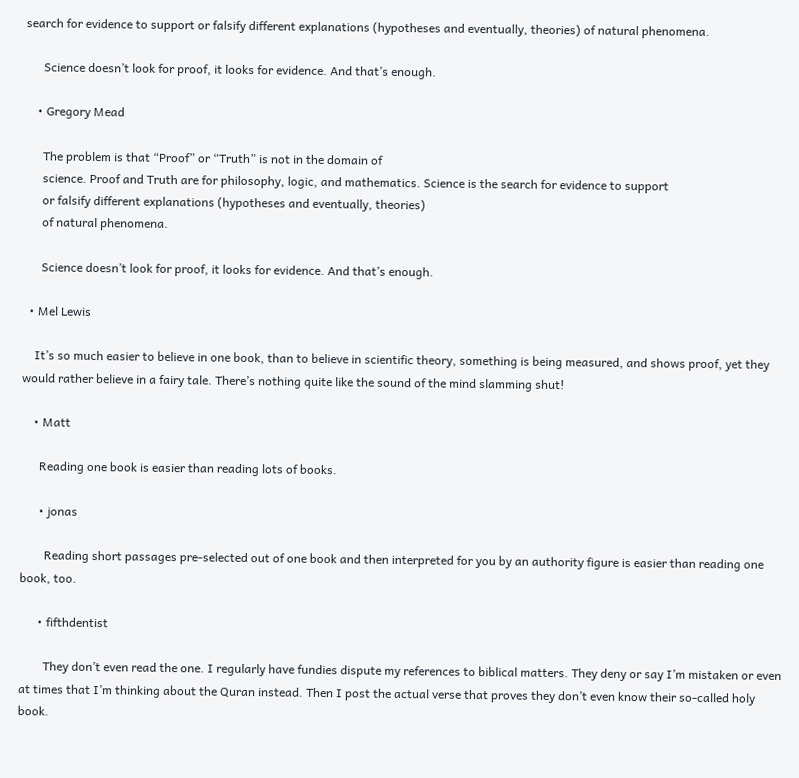search for evidence to support or falsify different explanations (hypotheses and eventually, theories) of natural phenomena.

      Science doesn’t look for proof, it looks for evidence. And that’s enough.

    • Gregory Mead

      The problem is that “Proof” or “Truth” is not in the domain of
      science. Proof and Truth are for philosophy, logic, and mathematics. Science is the search for evidence to support
      or falsify different explanations (hypotheses and eventually, theories)
      of natural phenomena.

      Science doesn’t look for proof, it looks for evidence. And that’s enough.

  • Mel Lewis

    It’s so much easier to believe in one book, than to believe in scientific theory, something is being measured, and shows proof, yet they would rather believe in a fairy tale. There’s nothing quite like the sound of the mind slamming shut!

    • Matt

      Reading one book is easier than reading lots of books.

      • jonas

        Reading short passages pre-selected out of one book and then interpreted for you by an authority figure is easier than reading one book, too.

      • fifthdentist

        They don’t even read the one. I regularly have fundies dispute my references to biblical matters. They deny or say I’m mistaken or even at times that I’m thinking about the Quran instead. Then I post the actual verse that proves they don’t even know their so-called holy book.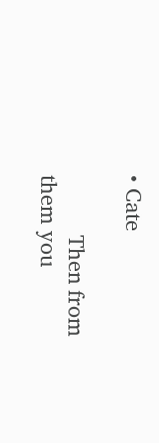• Cate

          Then from them you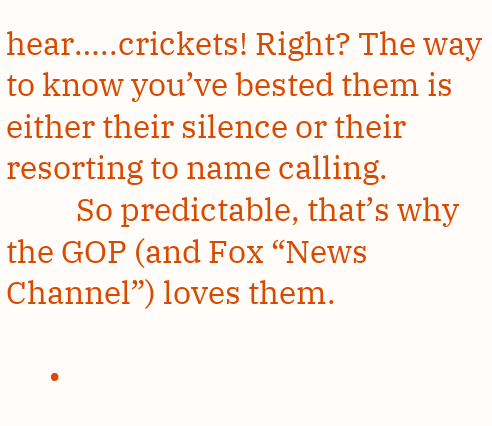hear…..crickets! Right? The way to know you’ve bested them is either their silence or their resorting to name calling.
          So predictable, that’s why the GOP (and Fox “News Channel”) loves them.

      •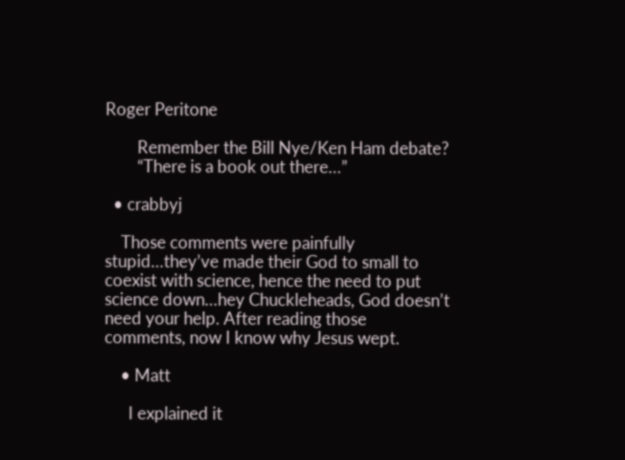Roger Peritone

        Remember the Bill Nye/Ken Ham debate?
        “There is a book out there…”

  • crabbyj

    Those comments were painfully stupid…they’ve made their God to small to coexist with science, hence the need to put science down…hey Chuckleheads, God doesn’t need your help. After reading those comments, now I know why Jesus wept.

    • Matt

      I explained it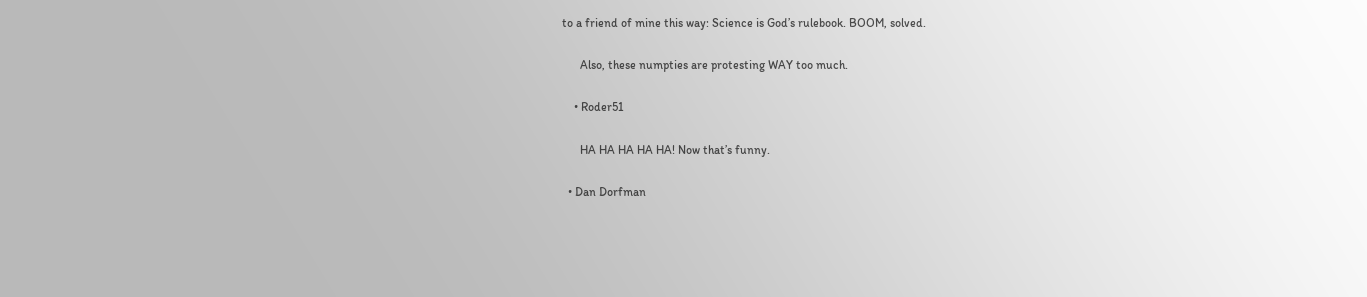to a friend of mine this way: Science is God’s rulebook. BOOM, solved.

      Also, these numpties are protesting WAY too much.

    • Roder51

      HA HA HA HA HA! Now that’s funny.

  • Dan Dorfman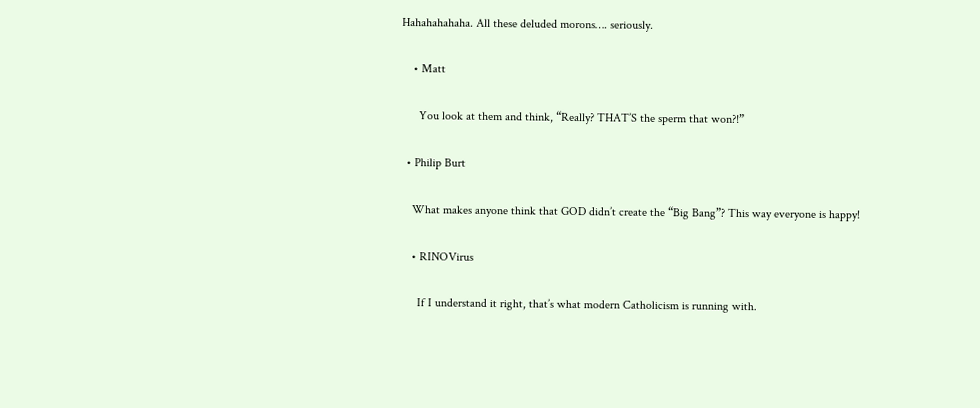Hahahahahaha. All these deluded morons…. seriously.

    • Matt

      You look at them and think, “Really? THAT’S the sperm that won?!”

  • Philip Burt

    What makes anyone think that GOD didn’t create the “Big Bang”? This way everyone is happy!

    • RINOVirus

      If I understand it right, that’s what modern Catholicism is running with.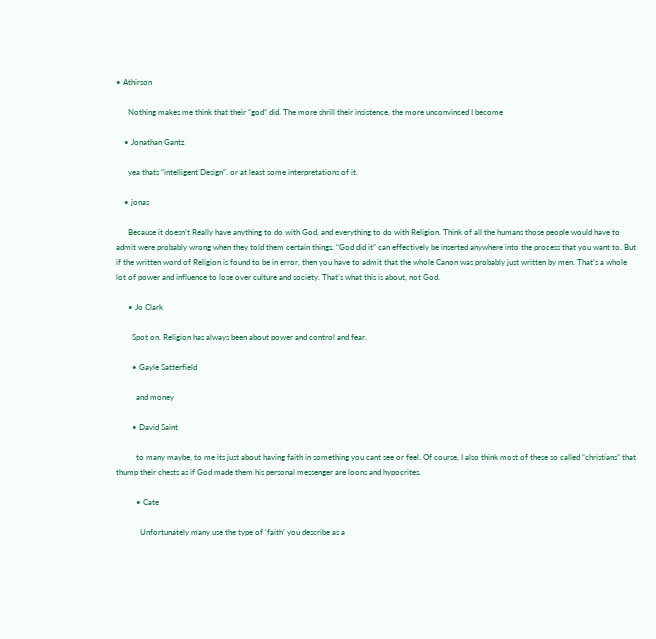• Athirson

      Nothing makes me think that their “god” did. The more shrill their insistence, the more unconvinced I become

    • Jonathan Gantz

      yea thats “intelligent Design”. or at least some interpretations of it.

    • jonas

      Because it doesn’t Really have anything to do with God, and everything to do with Religion. Think of all the humans those people would have to admit were probably wrong when they told them certain things. “God did it” can effectively be inserted anywhere into the process that you want to. But if the written word of Religion is found to be in error, then you have to admit that the whole Canon was probably just written by men. That’s a whole lot of power and influence to lose over culture and society. That’s what this is about, not God.

      • Jo Clark

        Spot on. Religion has always been about power and control and fear.

        • Gayle Satterfield

          and money

        • David Saint

          to many maybe, to me its just about having faith in something you cant see or feel. Of course, I also think most of these so called “christians” that thump their chests as if God made them his personal messenger are loons and hypocrites.

          • Cate

            Unfortunately many use the type of ‘faith’ you describe as a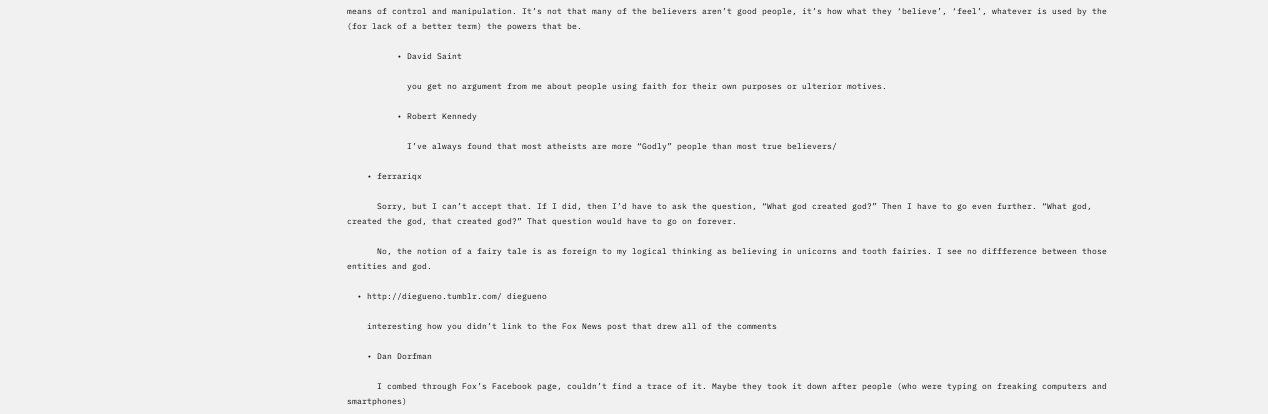means of control and manipulation. It’s not that many of the believers aren’t good people, it’s how what they ‘believe’, ‘feel’, whatever is used by the (for lack of a better term) the powers that be.

          • David Saint

            you get no argument from me about people using faith for their own purposes or ulterior motives.

          • Robert Kennedy

            I’ve always found that most atheists are more “Godly” people than most true believers/

    • ferrariqx

      Sorry, but I can’t accept that. If I did, then I’d have to ask the question, “What god created god?” Then I have to go even further. “What god, created the god, that created god?” That question would have to go on forever.

      No, the notion of a fairy tale is as foreign to my logical thinking as believing in unicorns and tooth fairies. I see no diffference between those entities and god.

  • http://diegueno.tumblr.com/ diegueno

    interesting how you didn’t link to the Fox News post that drew all of the comments

    • Dan Dorfman

      I combed through Fox’s Facebook page, couldn’t find a trace of it. Maybe they took it down after people (who were typing on freaking computers and smartphones)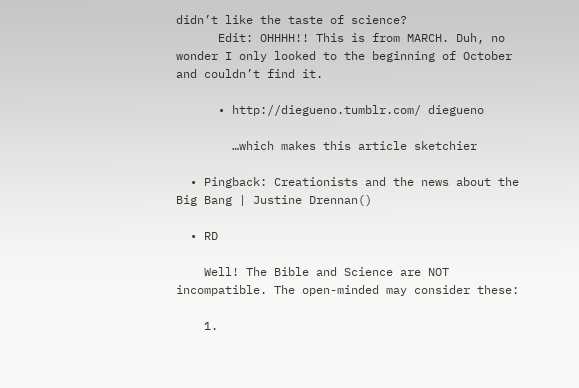didn’t like the taste of science?
      Edit: OHHHH!! This is from MARCH. Duh, no wonder I only looked to the beginning of October and couldn’t find it.

      • http://diegueno.tumblr.com/ diegueno

        …which makes this article sketchier

  • Pingback: Creationists and the news about the Big Bang | Justine Drennan()

  • RD

    Well! The Bible and Science are NOT incompatible. The open-minded may consider these:

    1.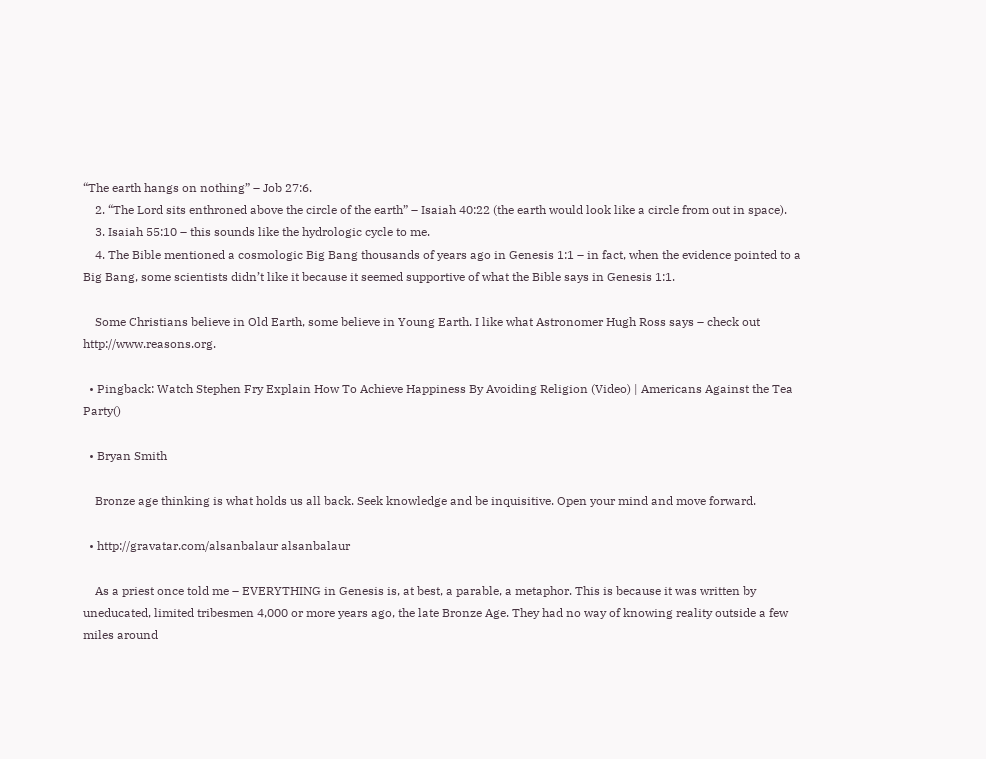“The earth hangs on nothing” – Job 27:6.
    2. “The Lord sits enthroned above the circle of the earth” – Isaiah 40:22 (the earth would look like a circle from out in space).
    3. Isaiah 55:10 – this sounds like the hydrologic cycle to me.
    4. The Bible mentioned a cosmologic Big Bang thousands of years ago in Genesis 1:1 – in fact, when the evidence pointed to a Big Bang, some scientists didn’t like it because it seemed supportive of what the Bible says in Genesis 1:1.

    Some Christians believe in Old Earth, some believe in Young Earth. I like what Astronomer Hugh Ross says – check out http://www.reasons.org.

  • Pingback: Watch Stephen Fry Explain How To Achieve Happiness By Avoiding Religion (Video) | Americans Against the Tea Party()

  • Bryan Smith

    Bronze age thinking is what holds us all back. Seek knowledge and be inquisitive. Open your mind and move forward.

  • http://gravatar.com/alsanbalaur alsanbalaur

    As a priest once told me – EVERYTHING in Genesis is, at best, a parable, a metaphor. This is because it was written by uneducated, limited tribesmen 4,000 or more years ago, the late Bronze Age. They had no way of knowing reality outside a few miles around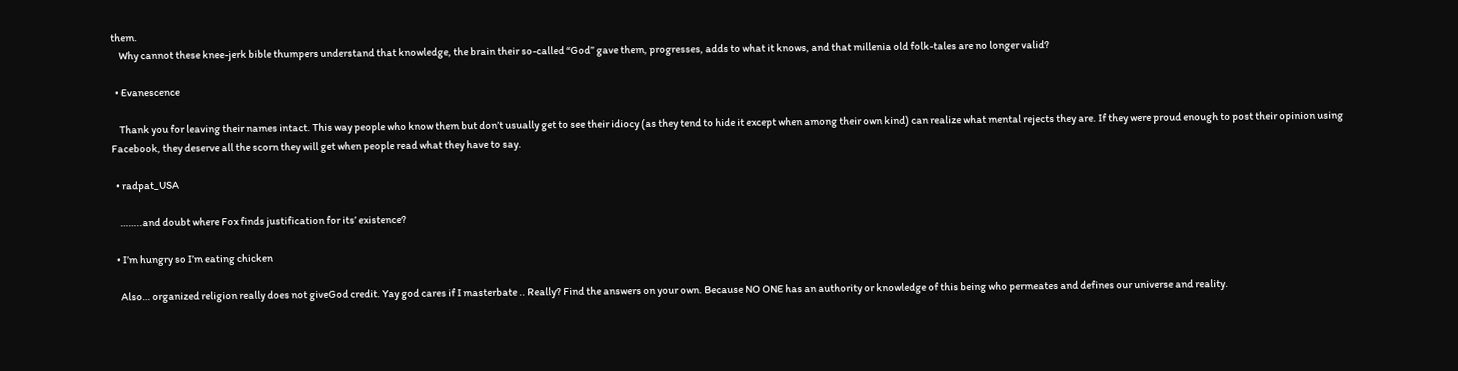them.
    Why cannot these knee-jerk bible thumpers understand that knowledge, the brain their so-called “God” gave them, progresses, adds to what it knows, and that millenia old folk-tales are no longer valid?

  • Evanescence

    Thank you for leaving their names intact. This way people who know them but don’t usually get to see their idiocy (as they tend to hide it except when among their own kind) can realize what mental rejects they are. If they were proud enough to post their opinion using Facebook, they deserve all the scorn they will get when people read what they have to say.

  • radpat_USA

    ……..and doubt where Fox finds justification for its’ existence?

  • I’m hungry so I’m eating chicken

    Also… organized religion really does not giveGod credit. Yay god cares if I masterbate .. Really? Find the answers on your own. Because NO ONE has an authority or knowledge of this being who permeates and defines our universe and reality.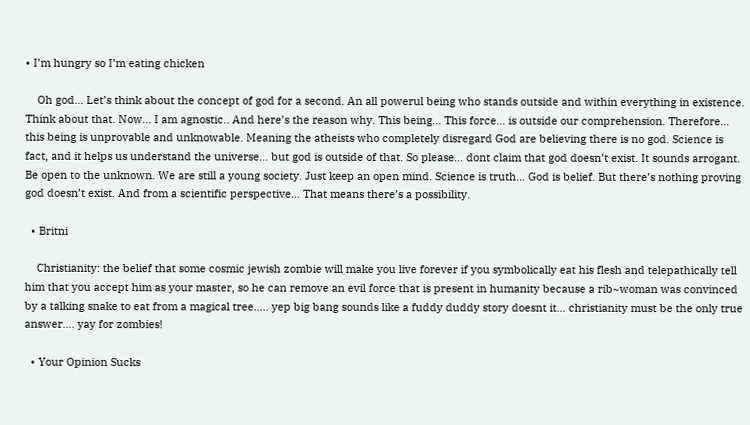• I’m hungry so I’m eating chicken

    Oh god… Let’s think about the concept of god for a second. An all powerul being who stands outside and within everything in existence. Think about that. Now… I am agnostic.. And here’s the reason why. This being… This force… is outside our comprehension. Therefore… this being is unprovable and unknowable. Meaning the atheists who completely disregard God are believing there is no god. Science is fact, and it helps us understand the universe… but god is outside of that. So please… dont claim that god doesn’t exist. It sounds arrogant. Be open to the unknown. We are still a young society. Just keep an open mind. Science is truth… God is belief. But there’s nothing proving god doesn’t exist. And from a scientific perspective… That means there’s a possibility.

  • Britni

    Christianity: the belief that some cosmic jewish zombie will make you live forever if you symbolically eat his flesh and telepathically tell him that you accept him as your master, so he can remove an evil force that is present in humanity because a rib~woman was convinced by a talking snake to eat from a magical tree….. yep big bang sounds like a fuddy duddy story doesnt it… christianity must be the only true answer…. yay for zombies!

  • Your Opinion Sucks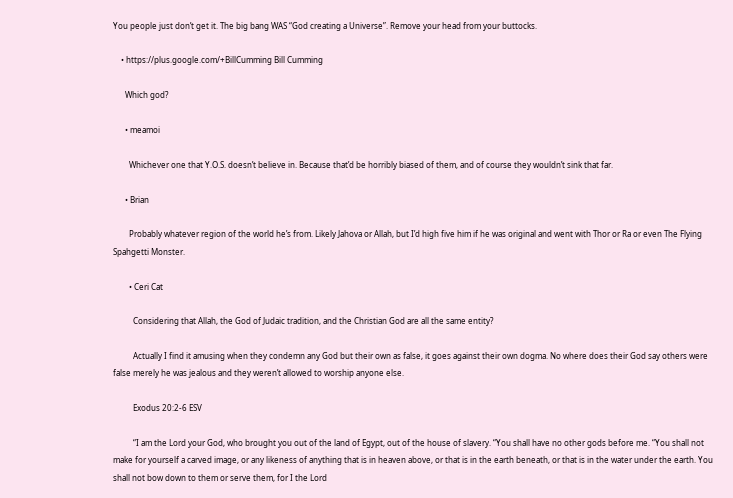You people just don’t get it. The big bang WAS “God creating a Universe”. Remove your head from your buttocks.

    • https://plus.google.com/+BillCumming Bill Cumming

      Which god?

      • meamoi

        Whichever one that Y.O.S. doesn’t believe in. Because that’d be horribly biased of them, and of course they wouldn’t sink that far.

      • Brian

        Probably whatever region of the world he’s from. Likely Jahova or Allah, but I’d high five him if he was original and went with Thor or Ra or even The Flying Spahgetti Monster.

        • Ceri Cat

          Considering that Allah, the God of Judaic tradition, and the Christian God are all the same entity?

          Actually I find it amusing when they condemn any God but their own as false, it goes against their own dogma. No where does their God say others were false merely he was jealous and they weren’t allowed to worship anyone else.

          Exodus 20:2-6 ESV

          “I am the Lord your God, who brought you out of the land of Egypt, out of the house of slavery. “You shall have no other gods before me. “You shall not make for yourself a carved image, or any likeness of anything that is in heaven above, or that is in the earth beneath, or that is in the water under the earth. You shall not bow down to them or serve them, for I the Lord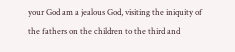your God am a jealous God, visiting the iniquity of the fathers on the children to the third and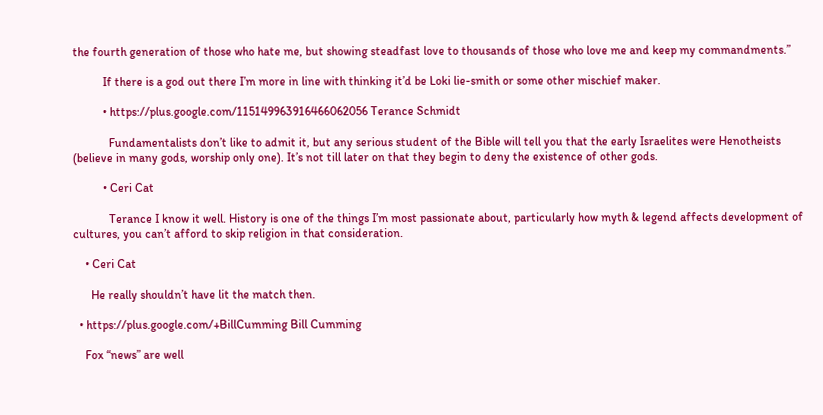the fourth generation of those who hate me, but showing steadfast love to thousands of those who love me and keep my commandments.”

          If there is a god out there I’m more in line with thinking it’d be Loki lie-smith or some other mischief maker.

          • https://plus.google.com/115149963916466062056 Terance Schmidt

            Fundamentalists don’t like to admit it, but any serious student of the Bible will tell you that the early Israelites were Henotheists (believe in many gods, worship only one). It’s not till later on that they begin to deny the existence of other gods.

          • Ceri Cat

            Terance I know it well. History is one of the things I’m most passionate about, particularly how myth & legend affects development of cultures, you can’t afford to skip religion in that consideration.

    • Ceri Cat

      He really shouldn’t have lit the match then.

  • https://plus.google.com/+BillCumming Bill Cumming

    Fox “news” are well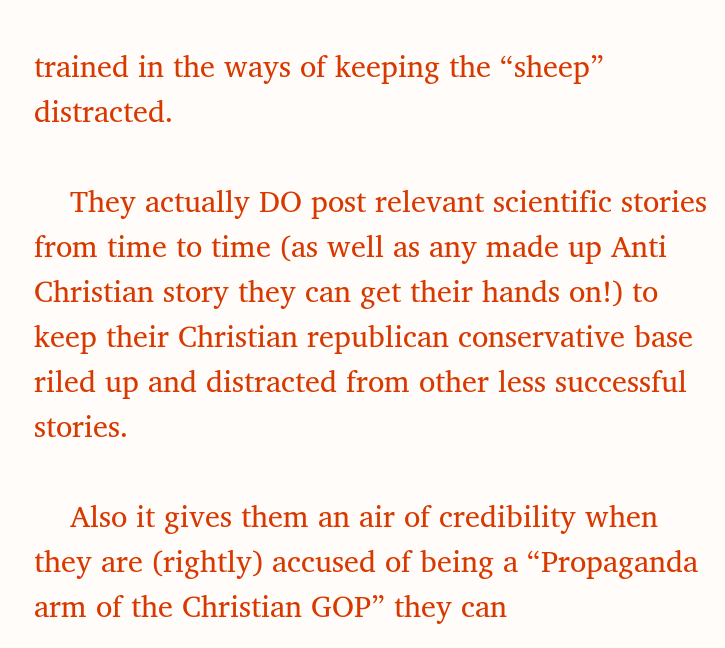trained in the ways of keeping the “sheep” distracted.

    They actually DO post relevant scientific stories from time to time (as well as any made up Anti Christian story they can get their hands on!) to keep their Christian republican conservative base riled up and distracted from other less successful stories.

    Also it gives them an air of credibility when they are (rightly) accused of being a “Propaganda arm of the Christian GOP” they can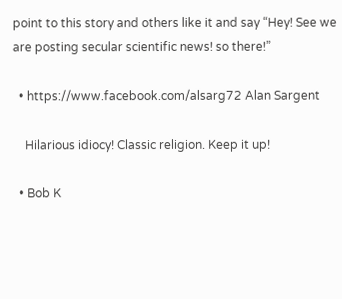point to this story and others like it and say “Hey! See we are posting secular scientific news! so there!”

  • https://www.facebook.com/alsarg72 Alan Sargent

    Hilarious idiocy! Classic religion. Keep it up!

  • Bob K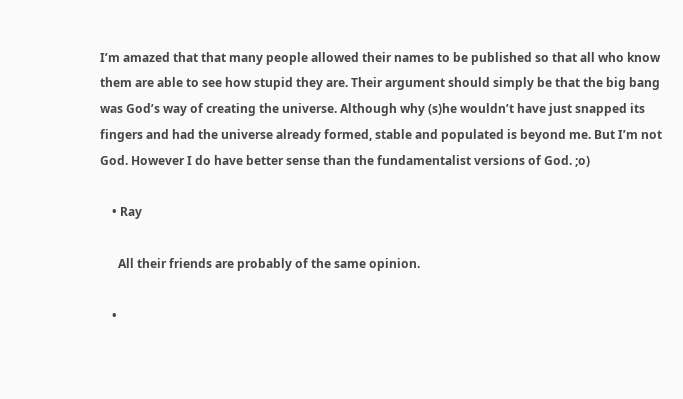I’m amazed that that many people allowed their names to be published so that all who know them are able to see how stupid they are. Their argument should simply be that the big bang was God’s way of creating the universe. Although why (s)he wouldn’t have just snapped its fingers and had the universe already formed, stable and populated is beyond me. But I’m not God. However I do have better sense than the fundamentalist versions of God. ;o)

    • Ray

      All their friends are probably of the same opinion.

    •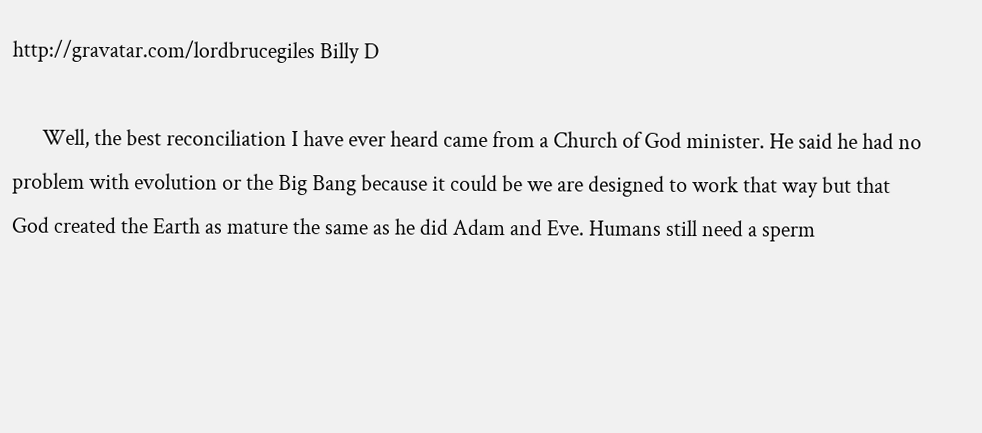http://gravatar.com/lordbrucegiles Billy D

      Well, the best reconciliation I have ever heard came from a Church of God minister. He said he had no problem with evolution or the Big Bang because it could be we are designed to work that way but that God created the Earth as mature the same as he did Adam and Eve. Humans still need a sperm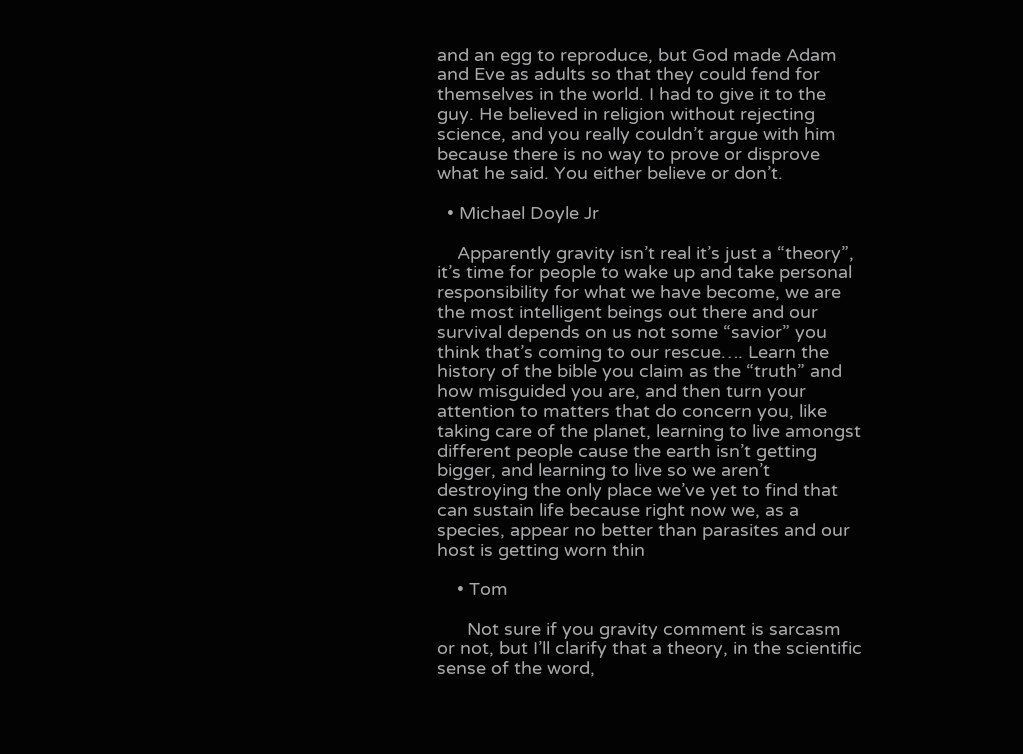and an egg to reproduce, but God made Adam and Eve as adults so that they could fend for themselves in the world. I had to give it to the guy. He believed in religion without rejecting science, and you really couldn’t argue with him because there is no way to prove or disprove what he said. You either believe or don’t.

  • Michael Doyle Jr

    Apparently gravity isn’t real it’s just a “theory”, it’s time for people to wake up and take personal responsibility for what we have become, we are the most intelligent beings out there and our survival depends on us not some “savior” you think that’s coming to our rescue…. Learn the history of the bible you claim as the “truth” and how misguided you are, and then turn your attention to matters that do concern you, like taking care of the planet, learning to live amongst different people cause the earth isn’t getting bigger, and learning to live so we aren’t destroying the only place we’ve yet to find that can sustain life because right now we, as a species, appear no better than parasites and our host is getting worn thin

    • Tom

      Not sure if you gravity comment is sarcasm or not, but I’ll clarify that a theory, in the scientific sense of the word,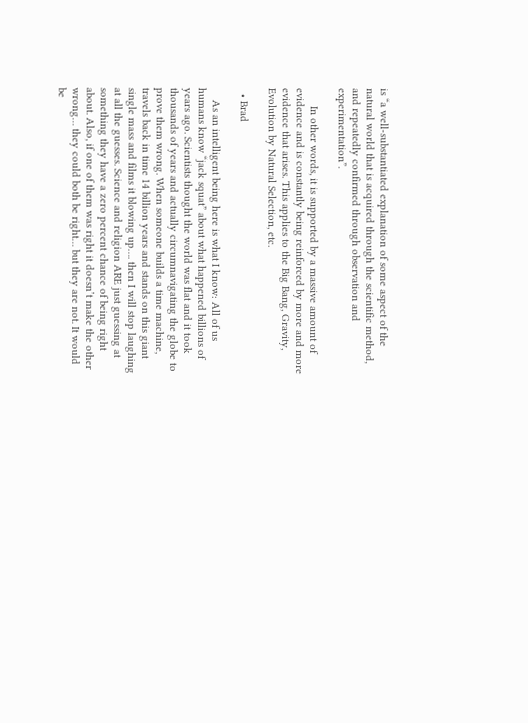is “a well-substantiated explanation of some aspect of the natural world that is acquired through the scientific method, and repeatedly confirmed through observation and experimentation”.

      In other words, it is supported by a massive amount of evidence and is constantly being reinforced by more and more evidence that arises. This applies to the Big Bang, Gravity, Evolution by Natural Selection, etc.

  • Brad

    As an intelligent being here is what I know: All of us humans know “jack squat” about what happened billions of years ago. Scientists thought the world was flat and it took thousands of years and actually circumnavigating the globe to prove them wrong. When someone builds a time machine, travels back in time 14 billion years and stands on this giant single mass and films it blowing up…. then I will stop laughing at all the guesses. Science and religion ARE just guessing at something they have a zero percent chance of being right about. Also, if one of them was right it doesn’t make the other wrong… they could both be right… but they are not. It would be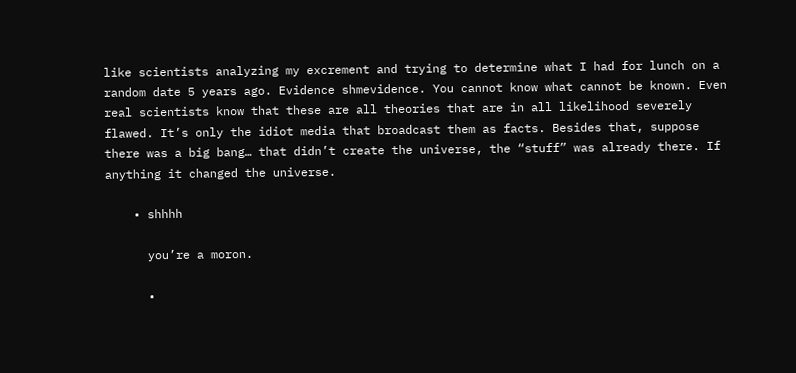like scientists analyzing my excrement and trying to determine what I had for lunch on a random date 5 years ago. Evidence shmevidence. You cannot know what cannot be known. Even real scientists know that these are all theories that are in all likelihood severely flawed. It’s only the idiot media that broadcast them as facts. Besides that, suppose there was a big bang… that didn’t create the universe, the “stuff” was already there. If anything it changed the universe.

    • shhhh

      you’re a moron.

      •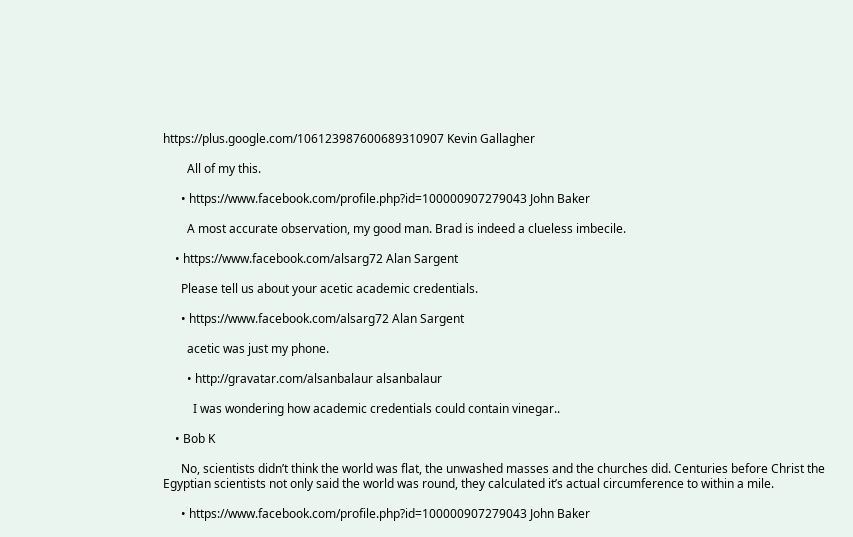https://plus.google.com/106123987600689310907 Kevin Gallagher

        All of my this.

      • https://www.facebook.com/profile.php?id=100000907279043 John Baker

        A most accurate observation, my good man. Brad is indeed a clueless imbecile.

    • https://www.facebook.com/alsarg72 Alan Sargent

      Please tell us about your acetic academic credentials.

      • https://www.facebook.com/alsarg72 Alan Sargent

        acetic was just my phone.

        • http://gravatar.com/alsanbalaur alsanbalaur

          I was wondering how academic credentials could contain vinegar..

    • Bob K

      No, scientists didn’t think the world was flat, the unwashed masses and the churches did. Centuries before Christ the Egyptian scientists not only said the world was round, they calculated it’s actual circumference to within a mile.

      • https://www.facebook.com/profile.php?id=100000907279043 John Baker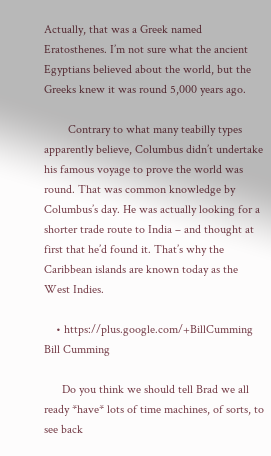Actually, that was a Greek named Eratosthenes. I’m not sure what the ancient Egyptians believed about the world, but the Greeks knew it was round 5,000 years ago.

        Contrary to what many teabilly types apparently believe, Columbus didn’t undertake his famous voyage to prove the world was round. That was common knowledge by Columbus’s day. He was actually looking for a shorter trade route to India – and thought at first that he’d found it. That’s why the Caribbean islands are known today as the West Indies.

    • https://plus.google.com/+BillCumming Bill Cumming

      Do you think we should tell Brad we all ready *have* lots of time machines, of sorts, to see back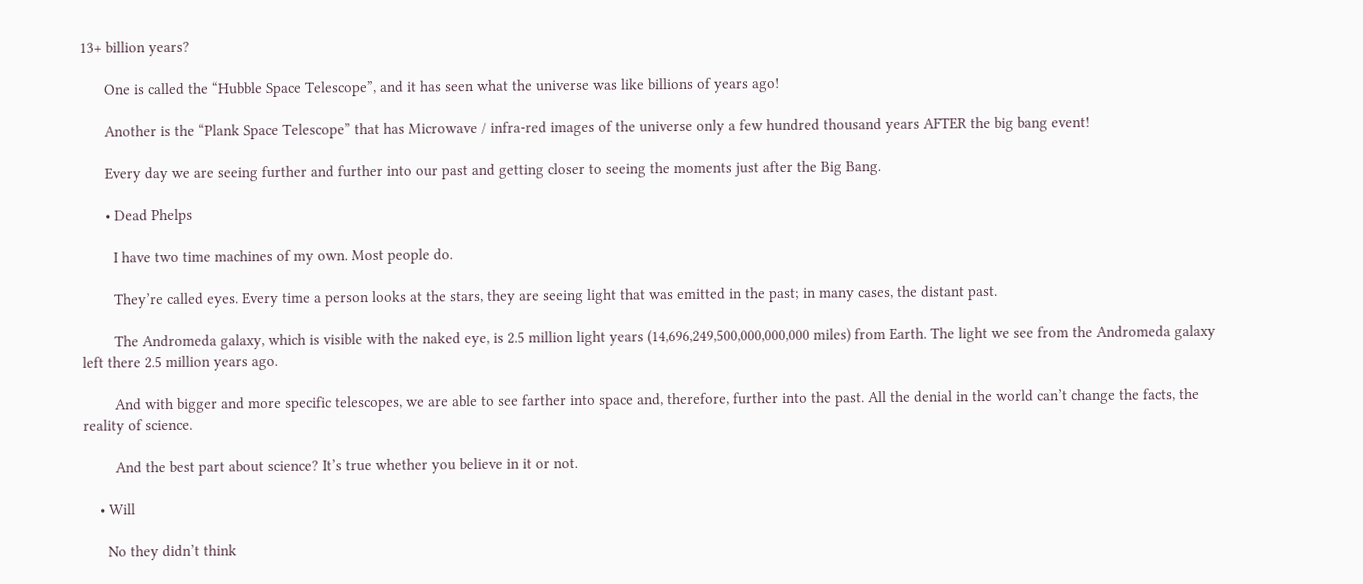13+ billion years?

      One is called the “Hubble Space Telescope”, and it has seen what the universe was like billions of years ago!

      Another is the “Plank Space Telescope” that has Microwave / infra-red images of the universe only a few hundred thousand years AFTER the big bang event!

      Every day we are seeing further and further into our past and getting closer to seeing the moments just after the Big Bang.

      • Dead Phelps

        I have two time machines of my own. Most people do.

        They’re called eyes. Every time a person looks at the stars, they are seeing light that was emitted in the past; in many cases, the distant past.

        The Andromeda galaxy, which is visible with the naked eye, is 2.5 million light years (14,696,249,500,000,000,000 miles) from Earth. The light we see from the Andromeda galaxy left there 2.5 million years ago.

        And with bigger and more specific telescopes, we are able to see farther into space and, therefore, further into the past. All the denial in the world can’t change the facts, the reality of science.

        And the best part about science? It’s true whether you believe in it or not.

    • Will

      No they didn’t think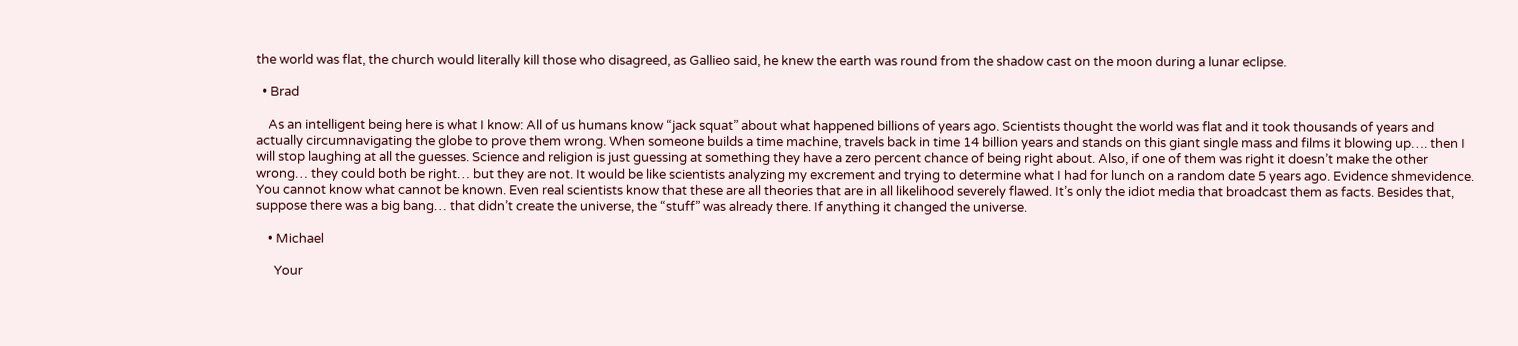the world was flat, the church would literally kill those who disagreed, as Gallieo said, he knew the earth was round from the shadow cast on the moon during a lunar eclipse.

  • Brad

    As an intelligent being here is what I know: All of us humans know “jack squat” about what happened billions of years ago. Scientists thought the world was flat and it took thousands of years and actually circumnavigating the globe to prove them wrong. When someone builds a time machine, travels back in time 14 billion years and stands on this giant single mass and films it blowing up…. then I will stop laughing at all the guesses. Science and religion is just guessing at something they have a zero percent chance of being right about. Also, if one of them was right it doesn’t make the other wrong… they could both be right… but they are not. It would be like scientists analyzing my excrement and trying to determine what I had for lunch on a random date 5 years ago. Evidence shmevidence. You cannot know what cannot be known. Even real scientists know that these are all theories that are in all likelihood severely flawed. It’s only the idiot media that broadcast them as facts. Besides that, suppose there was a big bang… that didn’t create the universe, the “stuff” was already there. If anything it changed the universe.

    • Michael

      Your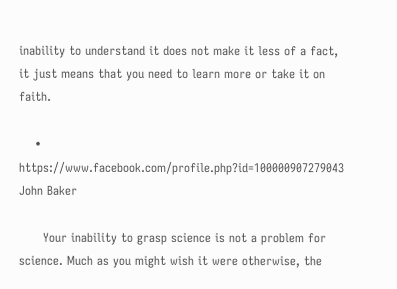inability to understand it does not make it less of a fact, it just means that you need to learn more or take it on faith.

    • https://www.facebook.com/profile.php?id=100000907279043 John Baker

      Your inability to grasp science is not a problem for science. Much as you might wish it were otherwise, the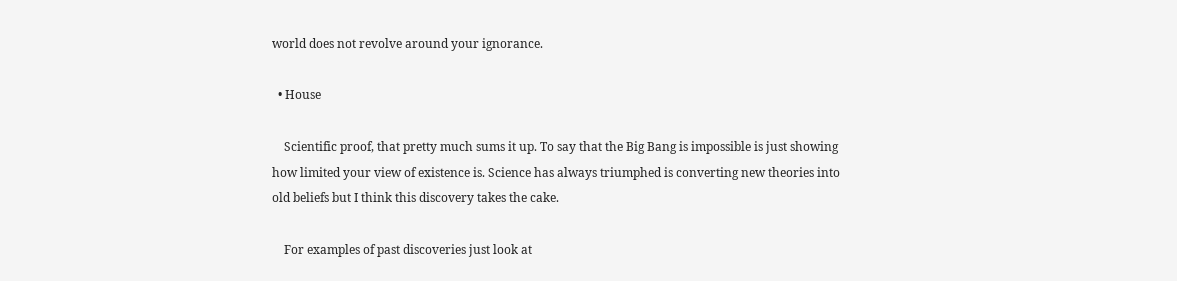world does not revolve around your ignorance.

  • House

    Scientific proof, that pretty much sums it up. To say that the Big Bang is impossible is just showing how limited your view of existence is. Science has always triumphed is converting new theories into old beliefs but I think this discovery takes the cake.

    For examples of past discoveries just look at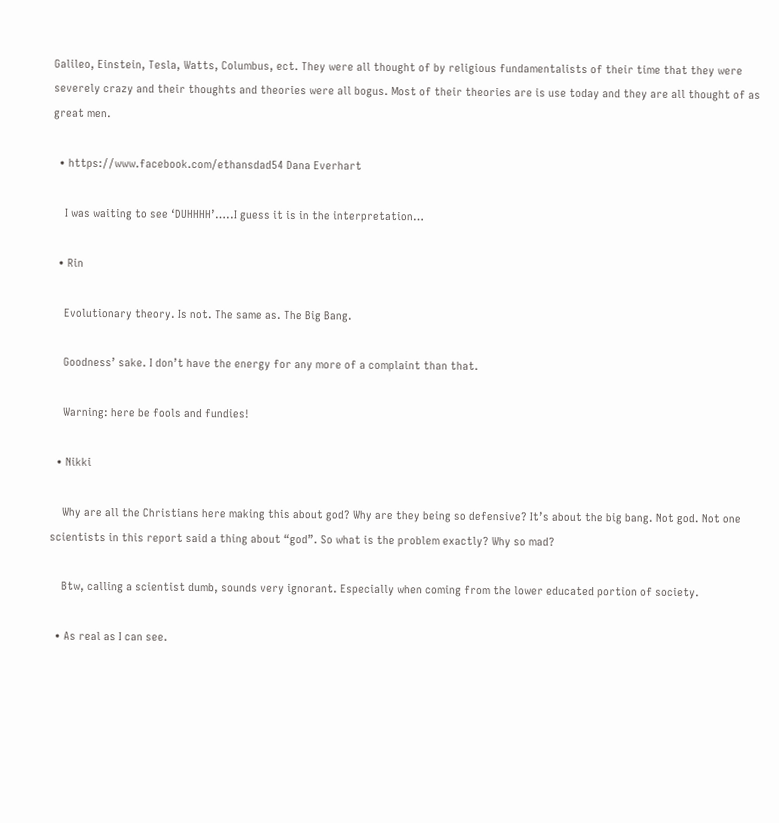Galileo, Einstein, Tesla, Watts, Columbus, ect. They were all thought of by religious fundamentalists of their time that they were severely crazy and their thoughts and theories were all bogus. Most of their theories are is use today and they are all thought of as great men.

  • https://www.facebook.com/ethansdad54 Dana Everhart

    I was waiting to see ‘DUHHHH’…..I guess it is in the interpretation…

  • Rin

    Evolutionary theory. Is not. The same as. The Big Bang.

    Goodness’ sake. I don’t have the energy for any more of a complaint than that.

    Warning: here be fools and fundies!

  • Nikki

    Why are all the Christians here making this about god? Why are they being so defensive? It’s about the big bang. Not god. Not one scientists in this report said a thing about “god”. So what is the problem exactly? Why so mad?

    Btw, calling a scientist dumb, sounds very ignorant. Especially when coming from the lower educated portion of society.

  • As real as I can see.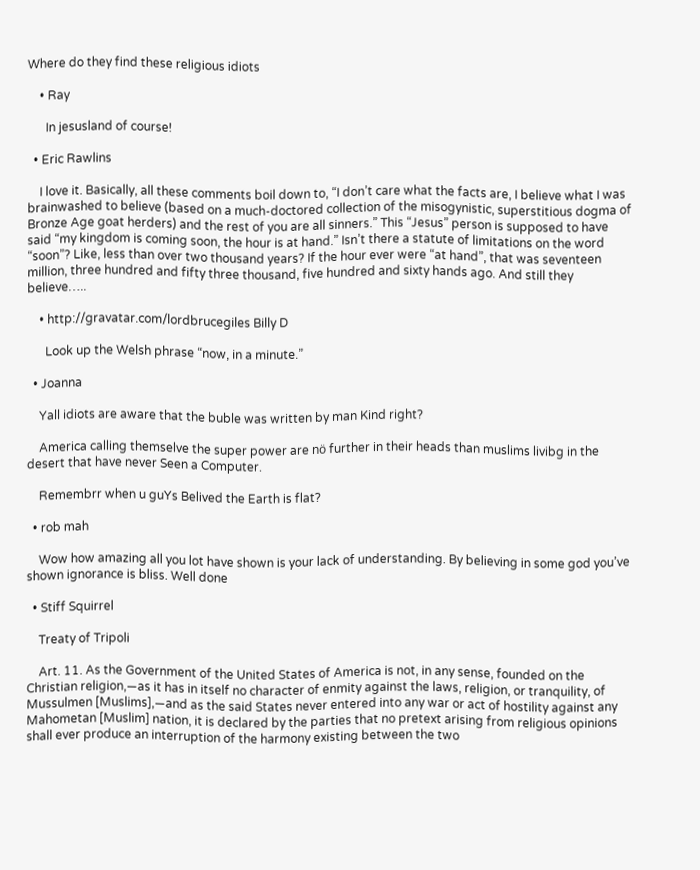Where do they find these religious idiots

    • Ray

      In jesusland of course!

  • Eric Rawlins

    I love it. Basically, all these comments boil down to, “I don’t care what the facts are, I believe what I was brainwashed to believe (based on a much-doctored collection of the misogynistic, superstitious dogma of Bronze Age goat herders) and the rest of you are all sinners.” This “Jesus” person is supposed to have said “my kingdom is coming soon, the hour is at hand.” Isn’t there a statute of limitations on the word “soon”? Like, less than over two thousand years? If the hour ever were “at hand”, that was seventeen million, three hundred and fifty three thousand, five hundred and sixty hands ago. And still they believe…..

    • http://gravatar.com/lordbrucegiles Billy D

      Look up the Welsh phrase “now, in a minute.”

  • Joanna

    Yall idiots are aware that the buble was written by man Kind right?

    America calling themselve the super power are nö further in their heads than muslims livibg in the desert that have never Seen a Computer.

    Remembrr when u guYs Belived the Earth is flat?

  • rob mah

    Wow how amazing all you lot have shown is your lack of understanding. By believing in some god you’ve shown ignorance is bliss. Well done

  • Stiff Squirrel

    Treaty of Tripoli

    Art. 11. As the Government of the United States of America is not, in any sense, founded on the Christian religion,—as it has in itself no character of enmity against the laws, religion, or tranquility, of Mussulmen [Muslims],—and as the said States never entered into any war or act of hostility against any Mahometan [Muslim] nation, it is declared by the parties that no pretext arising from religious opinions shall ever produce an interruption of the harmony existing between the two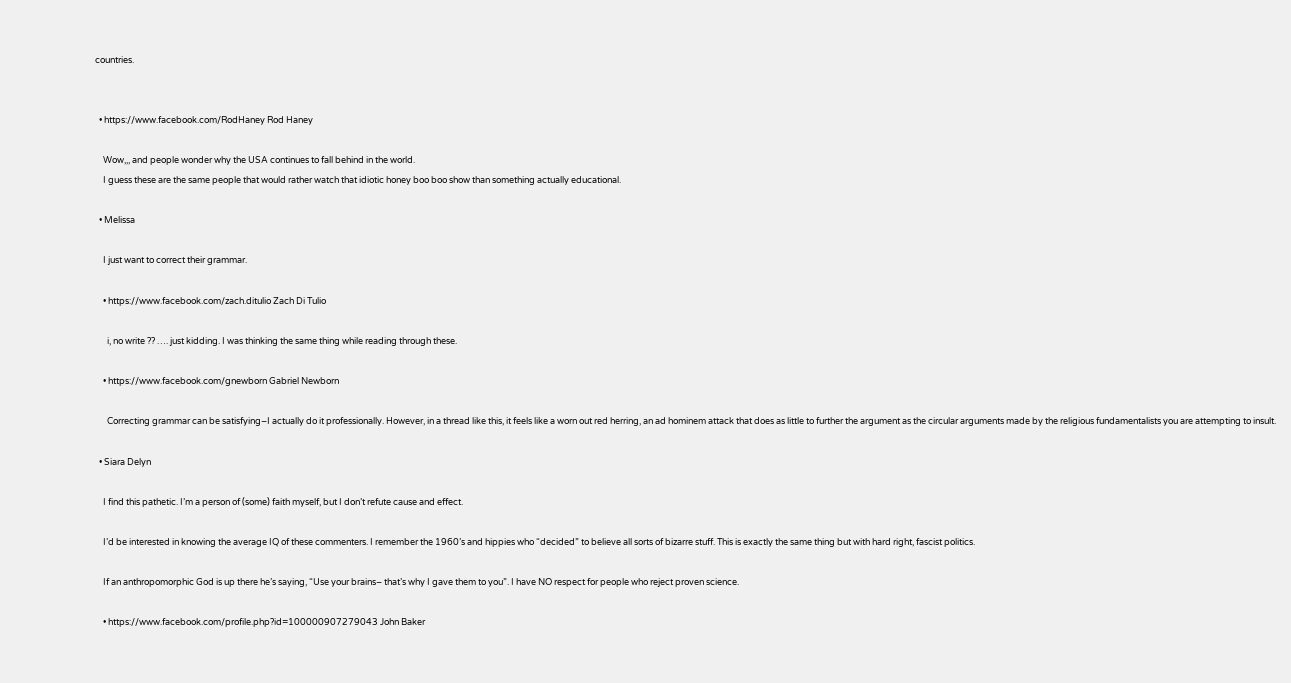countries.


  • https://www.facebook.com/RodHaney Rod Haney

    Wow,,, and people wonder why the USA continues to fall behind in the world.
    I guess these are the same people that would rather watch that idiotic honey boo boo show than something actually educational.

  • Melissa

    I just want to correct their grammar.

    • https://www.facebook.com/zach.ditulio Zach Di Tulio

      i, no write ?? …. just kidding. I was thinking the same thing while reading through these.

    • https://www.facebook.com/gnewborn Gabriel Newborn

      Correcting grammar can be satisfying–I actually do it professionally. However, in a thread like this, it feels like a worn out red herring, an ad hominem attack that does as little to further the argument as the circular arguments made by the religious fundamentalists you are attempting to insult.

  • Siara Delyn

    I find this pathetic. I’m a person of (some) faith myself, but I don’t refute cause and effect.

    I’d be interested in knowing the average IQ of these commenters. I remember the 1960’s and hippies who “decided” to believe all sorts of bizarre stuff. This is exactly the same thing but with hard right, fascist politics.

    If an anthropomorphic God is up there he’s saying, “Use your brains– that’s why I gave them to you”. I have NO respect for people who reject proven science.

    • https://www.facebook.com/profile.php?id=100000907279043 John Baker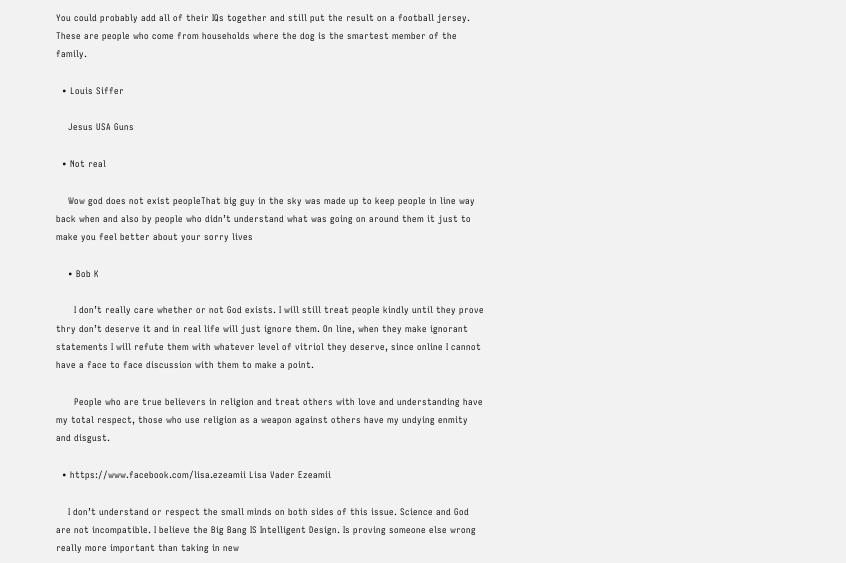You could probably add all of their IQs together and still put the result on a football jersey. These are people who come from households where the dog is the smartest member of the family.

  • Louis Siffer

    Jesus USA Guns

  • Not real

    Wow god does not exist peopleThat big guy in the sky was made up to keep people in line way back when and also by people who didn’t understand what was going on around them it just to make you feel better about your sorry lives

    • Bob K

      I don’t really care whether or not God exists. I will still treat people kindly until they prove thry don’t deserve it and in real life will just ignore them. On line, when they make ignorant statements I will refute them with whatever level of vitriol they deserve, since online I cannot have a face to face discussion with them to make a point.

      People who are true believers in religion and treat others with love and understanding have my total respect, those who use religion as a weapon against others have my undying enmity and disgust.

  • https://www.facebook.com/lisa.ezeamii Lisa Vader Ezeamii

    I don’t understand or respect the small minds on both sides of this issue. Science and God are not incompatible. I believe the Big Bang IS Intelligent Design. Is proving someone else wrong really more important than taking in new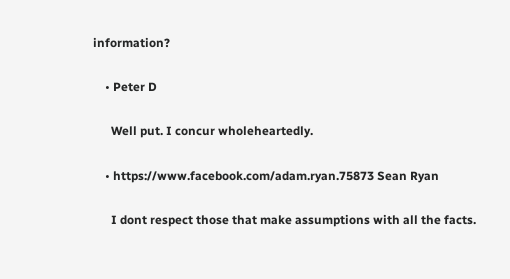information?

    • Peter D

      Well put. I concur wholeheartedly.

    • https://www.facebook.com/adam.ryan.75873 Sean Ryan

      I dont respect those that make assumptions with all the facts.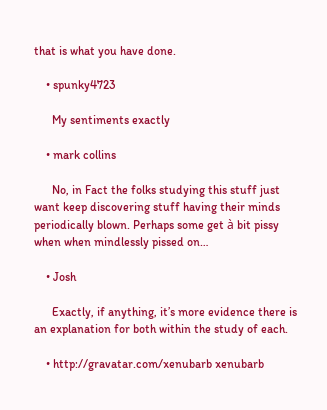that is what you have done.

    • spunky4723

      My sentiments exactly

    • mark collins

      No, in Fact the folks studying this stuff just want keep discovering stuff having their minds periodically blown. Perhaps some get à bit pissy when when mindlessly pissed on…

    • Josh

      Exactly, if anything, it’s more evidence there is an explanation for both within the study of each.

    • http://gravatar.com/xenubarb xenubarb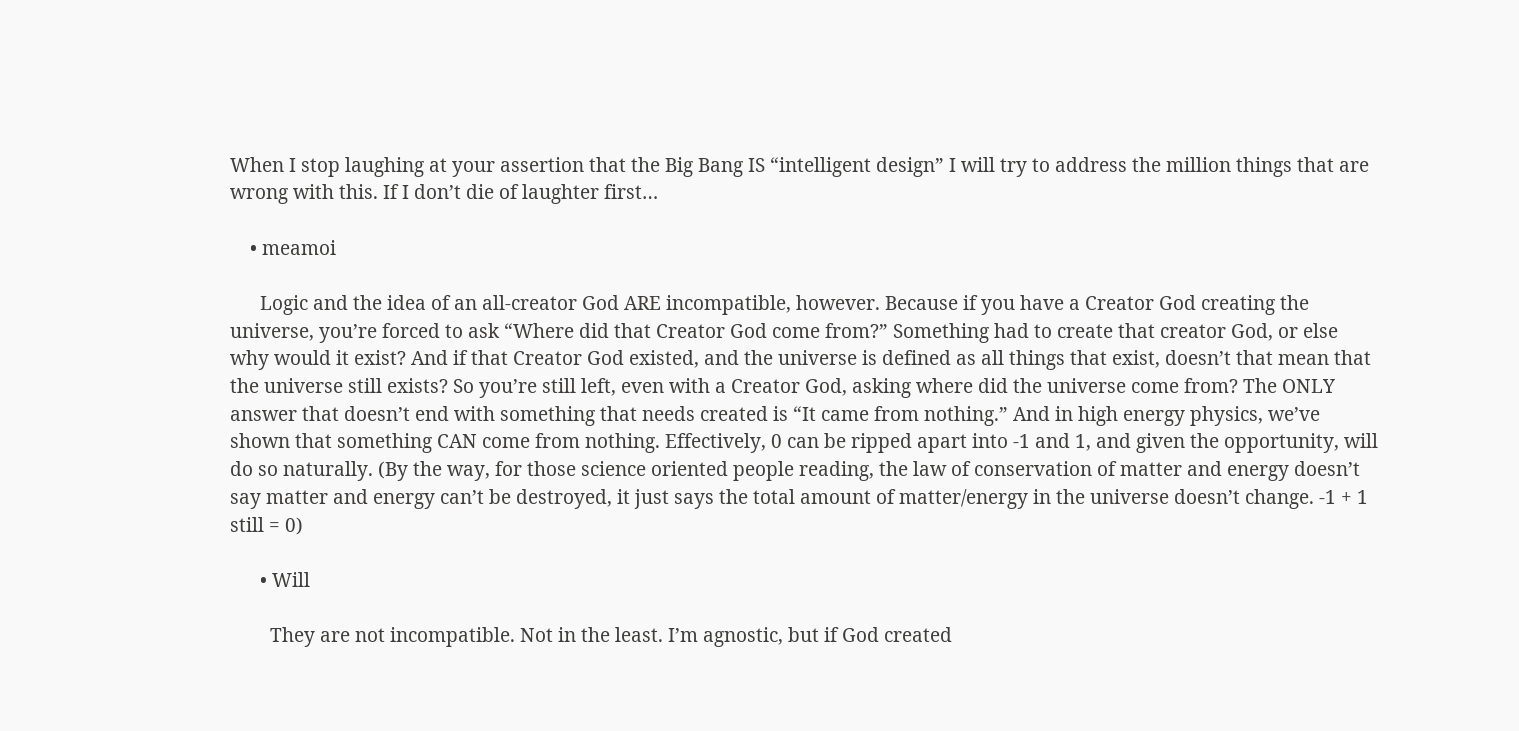When I stop laughing at your assertion that the Big Bang IS “intelligent design” I will try to address the million things that are wrong with this. If I don’t die of laughter first…

    • meamoi

      Logic and the idea of an all-creator God ARE incompatible, however. Because if you have a Creator God creating the universe, you’re forced to ask “Where did that Creator God come from?” Something had to create that creator God, or else why would it exist? And if that Creator God existed, and the universe is defined as all things that exist, doesn’t that mean that the universe still exists? So you’re still left, even with a Creator God, asking where did the universe come from? The ONLY answer that doesn’t end with something that needs created is “It came from nothing.” And in high energy physics, we’ve shown that something CAN come from nothing. Effectively, 0 can be ripped apart into -1 and 1, and given the opportunity, will do so naturally. (By the way, for those science oriented people reading, the law of conservation of matter and energy doesn’t say matter and energy can’t be destroyed, it just says the total amount of matter/energy in the universe doesn’t change. -1 + 1 still = 0)

      • Will

        They are not incompatible. Not in the least. I’m agnostic, but if God created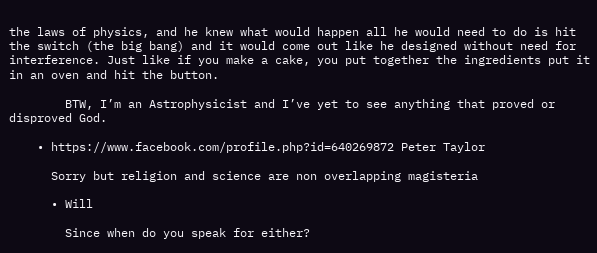the laws of physics, and he knew what would happen all he would need to do is hit the switch (the big bang) and it would come out like he designed without need for interference. Just like if you make a cake, you put together the ingredients put it in an oven and hit the button.

        BTW, I’m an Astrophysicist and I’ve yet to see anything that proved or disproved God.

    • https://www.facebook.com/profile.php?id=640269872 Peter Taylor

      Sorry but religion and science are non overlapping magisteria

      • Will

        Since when do you speak for either?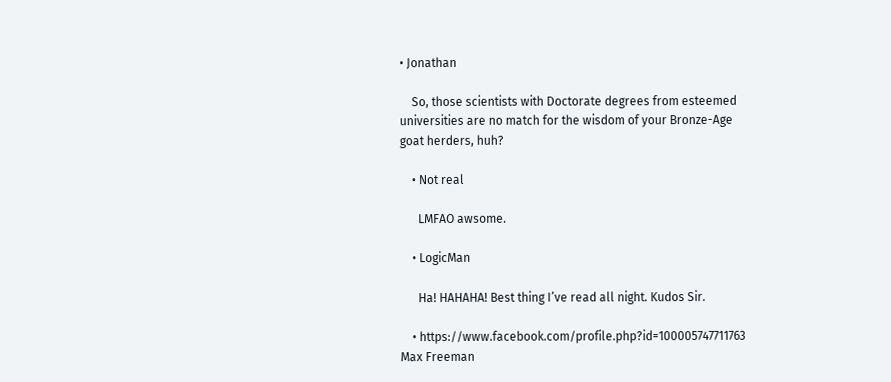• Jonathan

    So, those scientists with Doctorate degrees from esteemed universities are no match for the wisdom of your Bronze-Age goat herders, huh?

    • Not real

      LMFAO awsome.

    • LogicMan

      Ha! HAHAHA! Best thing I’ve read all night. Kudos Sir.

    • https://www.facebook.com/profile.php?id=100005747711763 Max Freeman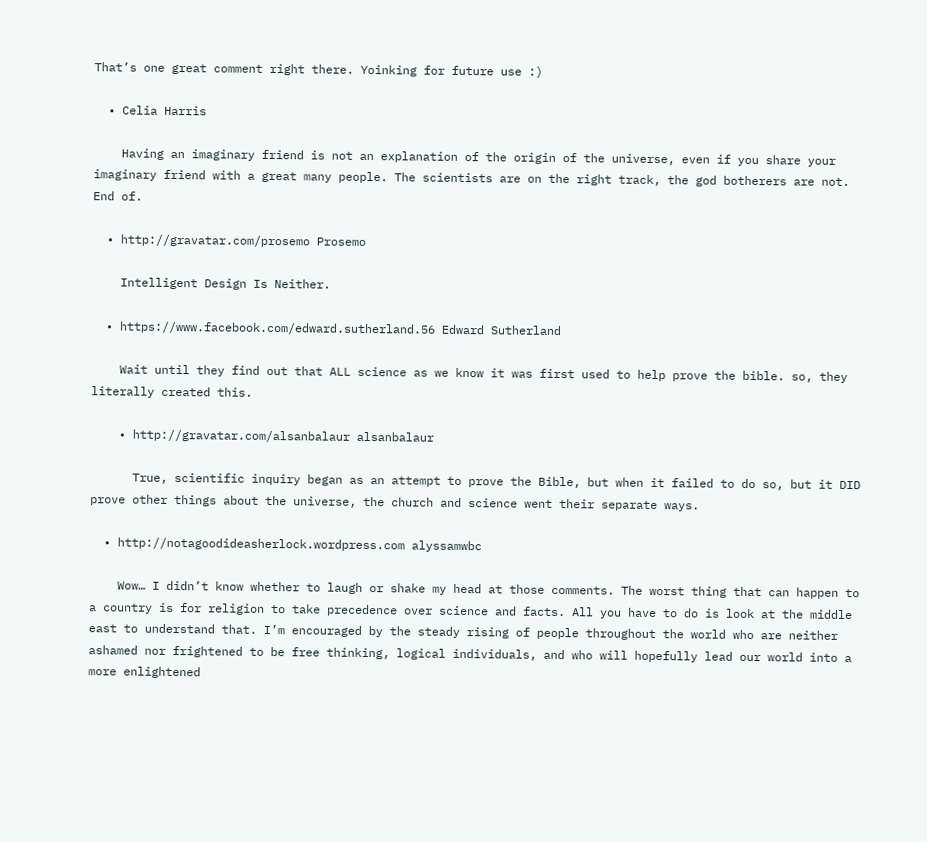That’s one great comment right there. Yoinking for future use :)

  • Celia Harris

    Having an imaginary friend is not an explanation of the origin of the universe, even if you share your imaginary friend with a great many people. The scientists are on the right track, the god botherers are not. End of.

  • http://gravatar.com/prosemo Prosemo

    Intelligent Design Is Neither.

  • https://www.facebook.com/edward.sutherland.56 Edward Sutherland

    Wait until they find out that ALL science as we know it was first used to help prove the bible. so, they literally created this.

    • http://gravatar.com/alsanbalaur alsanbalaur

      True, scientific inquiry began as an attempt to prove the Bible, but when it failed to do so, but it DID prove other things about the universe, the church and science went their separate ways.

  • http://notagoodideasherlock.wordpress.com alyssamwbc

    Wow… I didn’t know whether to laugh or shake my head at those comments. The worst thing that can happen to a country is for religion to take precedence over science and facts. All you have to do is look at the middle east to understand that. I’m encouraged by the steady rising of people throughout the world who are neither ashamed nor frightened to be free thinking, logical individuals, and who will hopefully lead our world into a more enlightened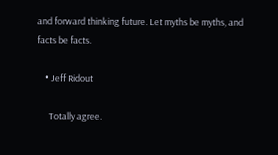and forward thinking future. Let myths be myths, and facts be facts.

    • Jeff Ridout

      Totally agree.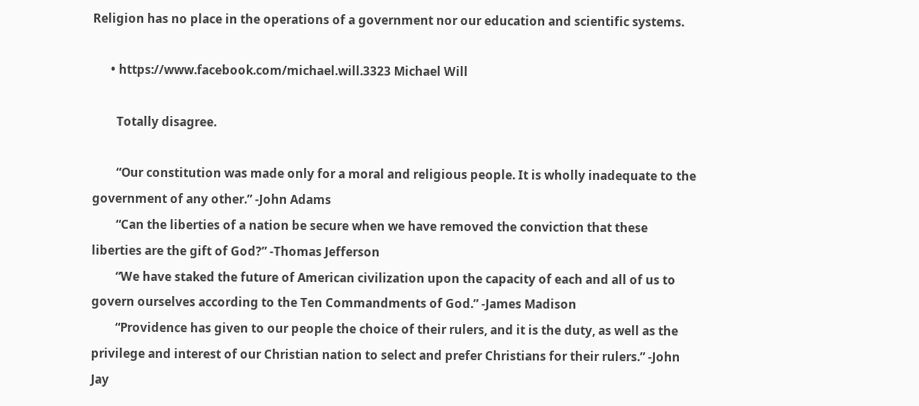Religion has no place in the operations of a government nor our education and scientific systems.

      • https://www.facebook.com/michael.will.3323 Michael Will

        Totally disagree.

        “Our constitution was made only for a moral and religious people. It is wholly inadequate to the government of any other.” -John Adams
        “Can the liberties of a nation be secure when we have removed the conviction that these liberties are the gift of God?” -Thomas Jefferson
        “We have staked the future of American civilization upon the capacity of each and all of us to govern ourselves according to the Ten Commandments of God.” -James Madison
        “Providence has given to our people the choice of their rulers, and it is the duty, as well as the privilege and interest of our Christian nation to select and prefer Christians for their rulers.” -John Jay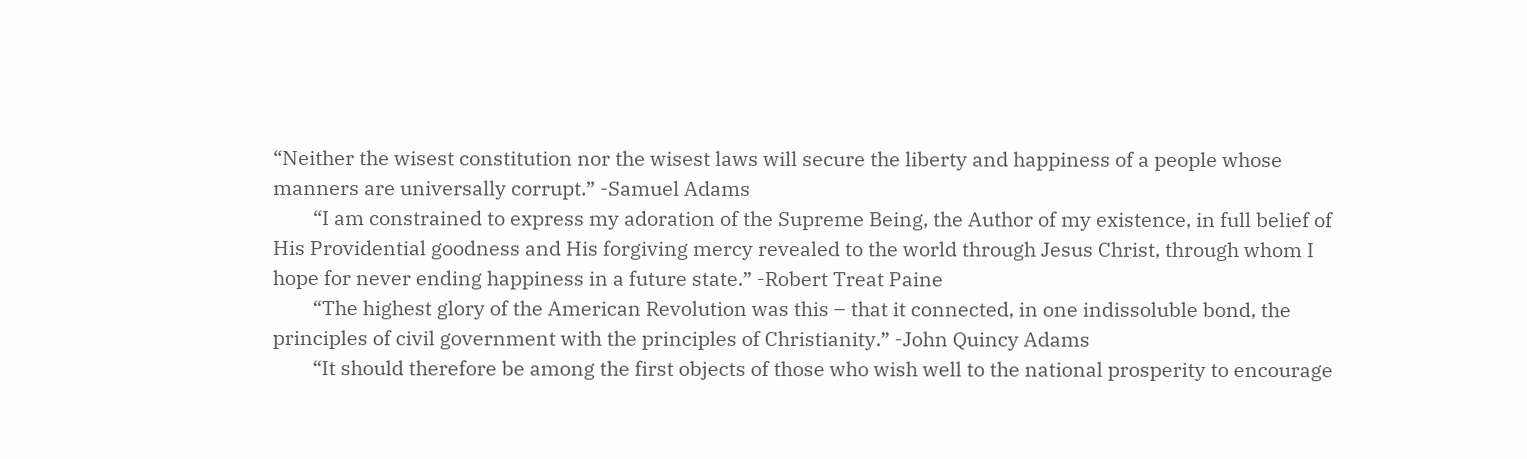“Neither the wisest constitution nor the wisest laws will secure the liberty and happiness of a people whose manners are universally corrupt.” -Samuel Adams
        “I am constrained to express my adoration of the Supreme Being, the Author of my existence, in full belief of His Providential goodness and His forgiving mercy revealed to the world through Jesus Christ, through whom I hope for never ending happiness in a future state.” -Robert Treat Paine
        “The highest glory of the American Revolution was this – that it connected, in one indissoluble bond, the principles of civil government with the principles of Christianity.” -John Quincy Adams
        “It should therefore be among the first objects of those who wish well to the national prosperity to encourage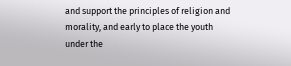and support the principles of religion and morality, and early to place the youth under the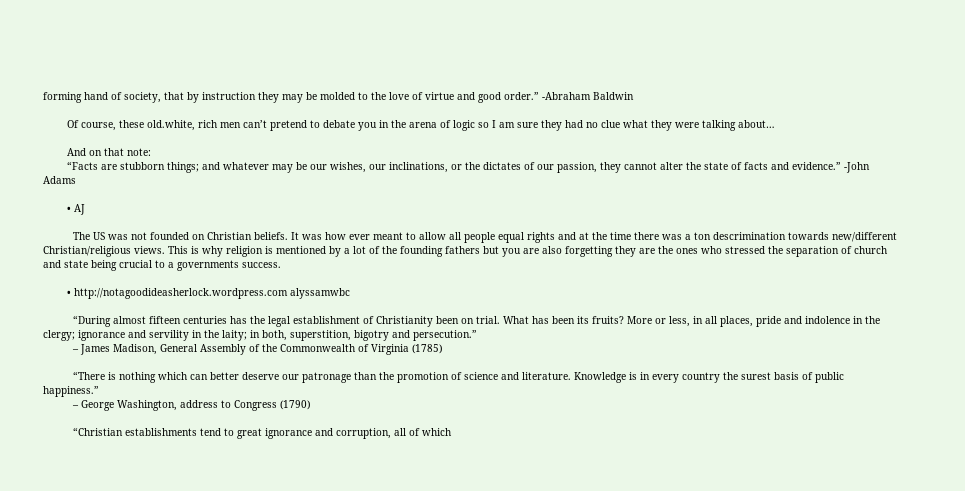forming hand of society, that by instruction they may be molded to the love of virtue and good order.” -Abraham Baldwin

        Of course, these old.white, rich men can’t pretend to debate you in the arena of logic so I am sure they had no clue what they were talking about…

        And on that note:
        “Facts are stubborn things; and whatever may be our wishes, our inclinations, or the dictates of our passion, they cannot alter the state of facts and evidence.” -John Adams

        • AJ

          The US was not founded on Christian beliefs. It was how ever meant to allow all people equal rights and at the time there was a ton descrimination towards new/different Christian/religious views. This is why religion is mentioned by a lot of the founding fathers but you are also forgetting they are the ones who stressed the separation of church and state being crucial to a governments success.

        • http://notagoodideasherlock.wordpress.com alyssamwbc

          “During almost fifteen centuries has the legal establishment of Christianity been on trial. What has been its fruits? More or less, in all places, pride and indolence in the clergy; ignorance and servility in the laity; in both, superstition, bigotry and persecution.”
          – James Madison, General Assembly of the Commonwealth of Virginia (1785)

          “There is nothing which can better deserve our patronage than the promotion of science and literature. Knowledge is in every country the surest basis of public happiness.”
          – George Washington, address to Congress (1790)

          “Christian establishments tend to great ignorance and corruption, all of which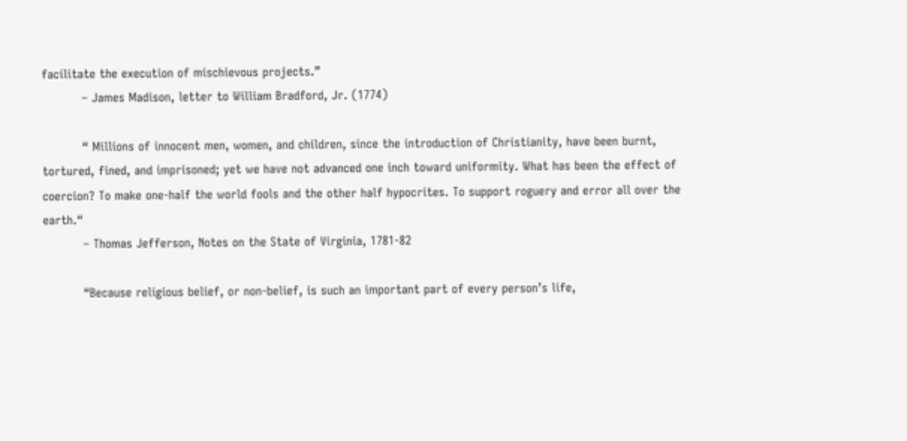facilitate the execution of mischievous projects.”
          – James Madison, letter to William Bradford, Jr. (1774)

          “ Millions of innocent men, women, and children, since the introduction of Christianity, have been burnt, tortured, fined, and imprisoned; yet we have not advanced one inch toward uniformity. What has been the effect of coercion? To make one-half the world fools and the other half hypocrites. To support roguery and error all over the earth.“
          – Thomas Jefferson, Notes on the State of Virginia, 1781-82

          “Because religious belief, or non-belief, is such an important part of every person’s life,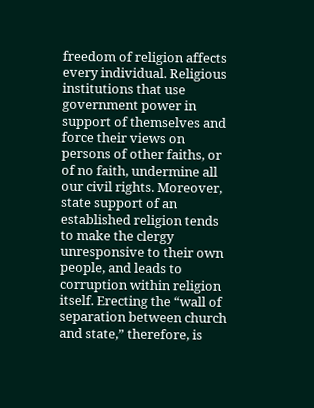freedom of religion affects every individual. Religious institutions that use government power in support of themselves and force their views on persons of other faiths, or of no faith, undermine all our civil rights. Moreover, state support of an established religion tends to make the clergy unresponsive to their own people, and leads to corruption within religion itself. Erecting the “wall of separation between church and state,” therefore, is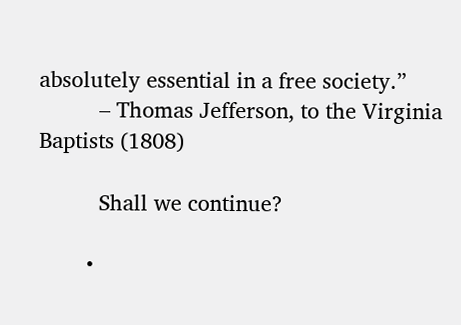absolutely essential in a free society.”
          – Thomas Jefferson, to the Virginia Baptists (1808)

          Shall we continue?

        •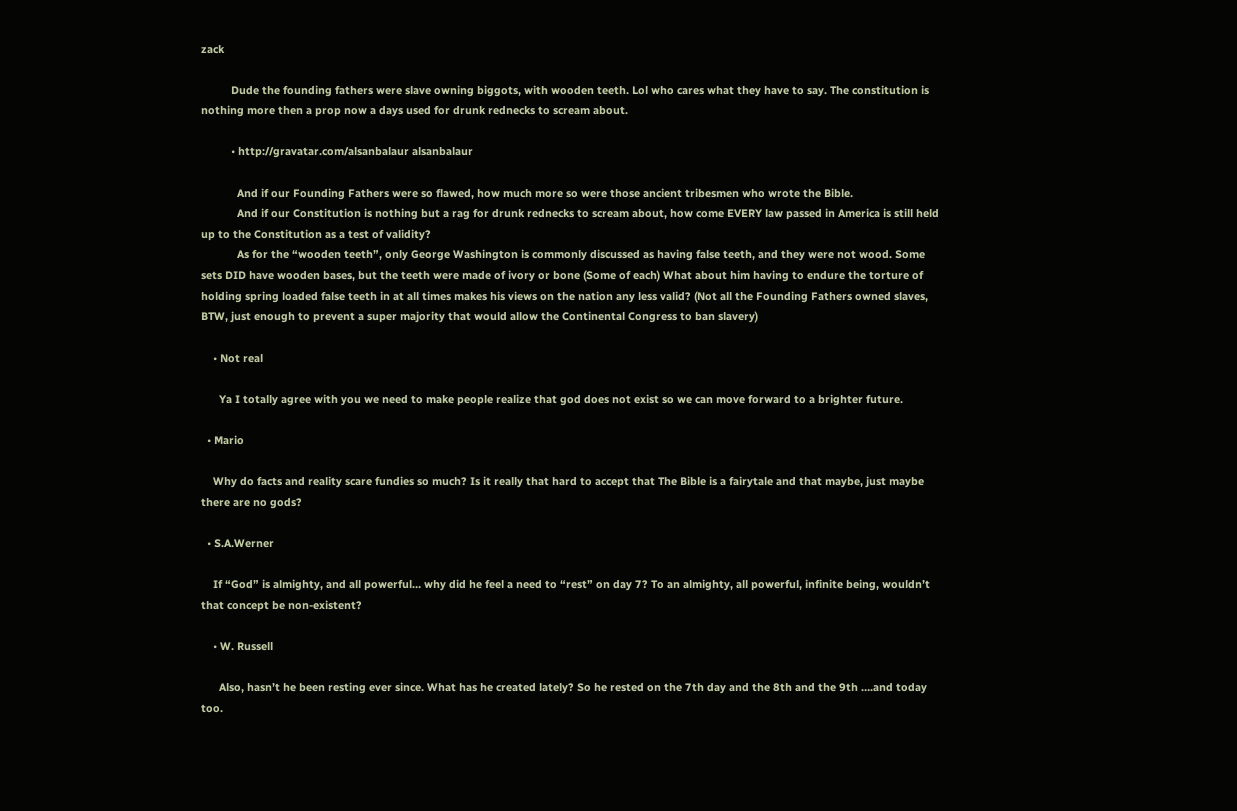zack

          Dude the founding fathers were slave owning biggots, with wooden teeth. Lol who cares what they have to say. The constitution is nothing more then a prop now a days used for drunk rednecks to scream about.

          • http://gravatar.com/alsanbalaur alsanbalaur

            And if our Founding Fathers were so flawed, how much more so were those ancient tribesmen who wrote the Bible.
            And if our Constitution is nothing but a rag for drunk rednecks to scream about, how come EVERY law passed in America is still held up to the Constitution as a test of validity?
            As for the “wooden teeth”, only George Washington is commonly discussed as having false teeth, and they were not wood. Some sets DID have wooden bases, but the teeth were made of ivory or bone (Some of each) What about him having to endure the torture of holding spring loaded false teeth in at all times makes his views on the nation any less valid? (Not all the Founding Fathers owned slaves, BTW, just enough to prevent a super majority that would allow the Continental Congress to ban slavery)

    • Not real

      Ya I totally agree with you we need to make people realize that god does not exist so we can move forward to a brighter future.

  • Mario

    Why do facts and reality scare fundies so much? Is it really that hard to accept that The Bible is a fairytale and that maybe, just maybe there are no gods?

  • S.A.Werner

    If “God” is almighty, and all powerful… why did he feel a need to “rest” on day 7? To an almighty, all powerful, infinite being, wouldn’t that concept be non-existent?

    • W. Russell

      Also, hasn’t he been resting ever since. What has he created lately? So he rested on the 7th day and the 8th and the 9th ….and today too.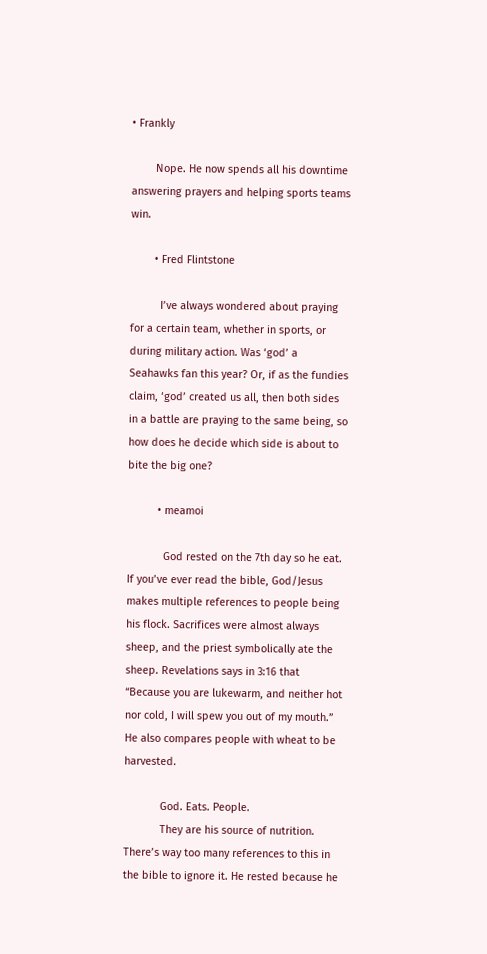• Frankly

        Nope. He now spends all his downtime answering prayers and helping sports teams win.

        • Fred Flintstone

          I’ve always wondered about praying for a certain team, whether in sports, or during military action. Was ‘god’ a Seahawks fan this year? Or, if as the fundies claim, ‘god’ created us all, then both sides in a battle are praying to the same being, so how does he decide which side is about to bite the big one?

          • meamoi

            God rested on the 7th day so he eat. If you’ve ever read the bible, God/Jesus makes multiple references to people being his flock. Sacrifices were almost always sheep, and the priest symbolically ate the sheep. Revelations says in 3:16 that “Because you are lukewarm, and neither hot nor cold, I will spew you out of my mouth.” He also compares people with wheat to be harvested.

            God. Eats. People.
            They are his source of nutrition. There’s way too many references to this in the bible to ignore it. He rested because he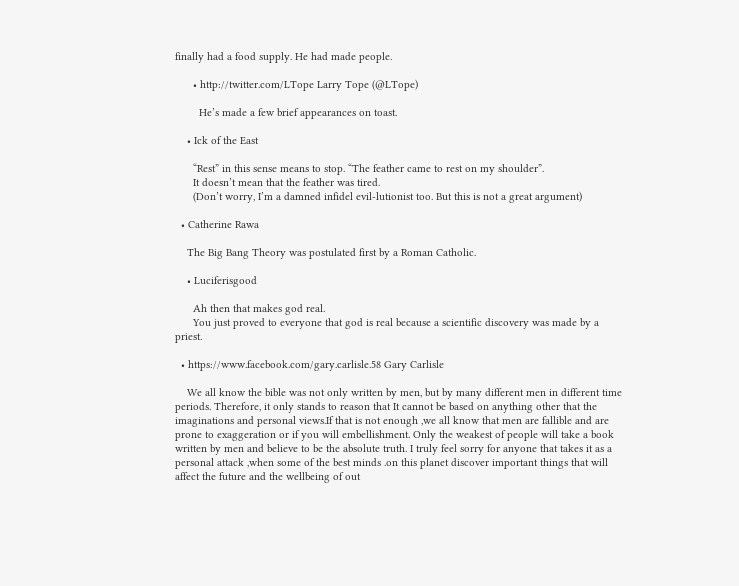finally had a food supply. He had made people.

      • http://twitter.com/LTope Larry Tope (@LTope)

        He’s made a few brief appearances on toast.

    • Ick of the East

      “Rest” in this sense means to stop. “The feather came to rest on my shoulder”.
      It doesn’t mean that the feather was tired.
      (Don’t worry, I’m a damned infidel evil-lutionist too. But this is not a great argument)

  • Catherine Rawa

    The Big Bang Theory was postulated first by a Roman Catholic.

    • Luciferisgood

      Ah then that makes god real.
      You just proved to everyone that god is real because a scientific discovery was made by a priest.

  • https://www.facebook.com/gary.carlisle.58 Gary Carlisle

    We all know the bible was not only written by men, but by many different men in different time periods. Therefore, it only stands to reason that It cannot be based on anything other that the imaginations and personal views.If that is not enough ,we all know that men are fallible and are prone to exaggeration or if you will embellishment. Only the weakest of people will take a book written by men and believe to be the absolute truth. I truly feel sorry for anyone that takes it as a personal attack ,when some of the best minds .on this planet discover important things that will affect the future and the wellbeing of out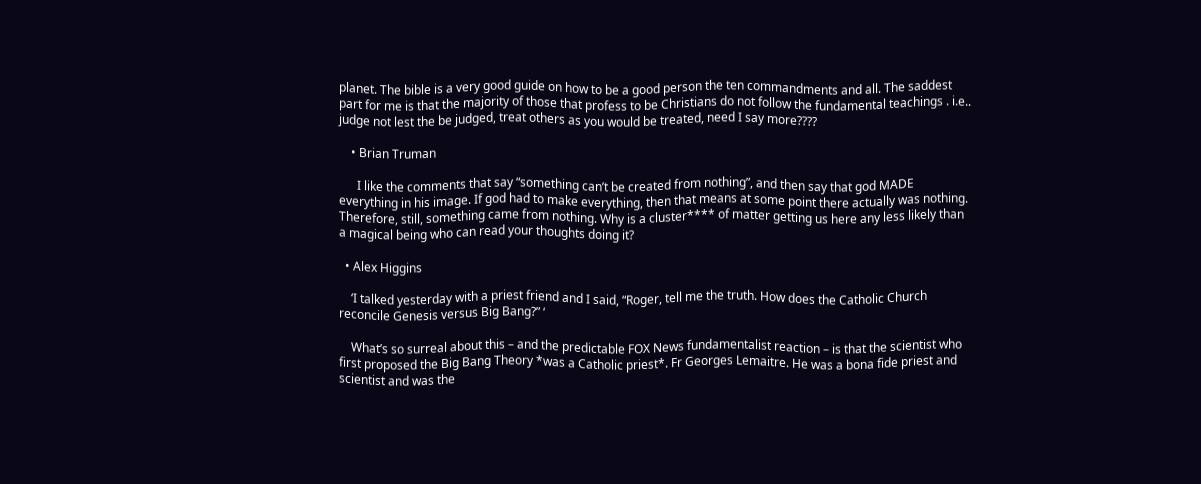planet. The bible is a very good guide on how to be a good person the ten commandments and all. The saddest part for me is that the majority of those that profess to be Christians do not follow the fundamental teachings . i.e.. judge not lest the be judged, treat others as you would be treated, need I say more????

    • Brian Truman

      I like the comments that say “something can’t be created from nothing”, and then say that god MADE everything in his image. If god had to make everything, then that means at some point there actually was nothing. Therefore, still, something came from nothing. Why is a cluster**** of matter getting us here any less likely than a magical being who can read your thoughts doing it?

  • Alex Higgins

    ‘I talked yesterday with a priest friend and I said, “Roger, tell me the truth. How does the Catholic Church reconcile Genesis versus Big Bang?” ‘

    What’s so surreal about this – and the predictable FOX News fundamentalist reaction – is that the scientist who first proposed the Big Bang Theory *was a Catholic priest*. Fr Georges Lemaitre. He was a bona fide priest and scientist and was the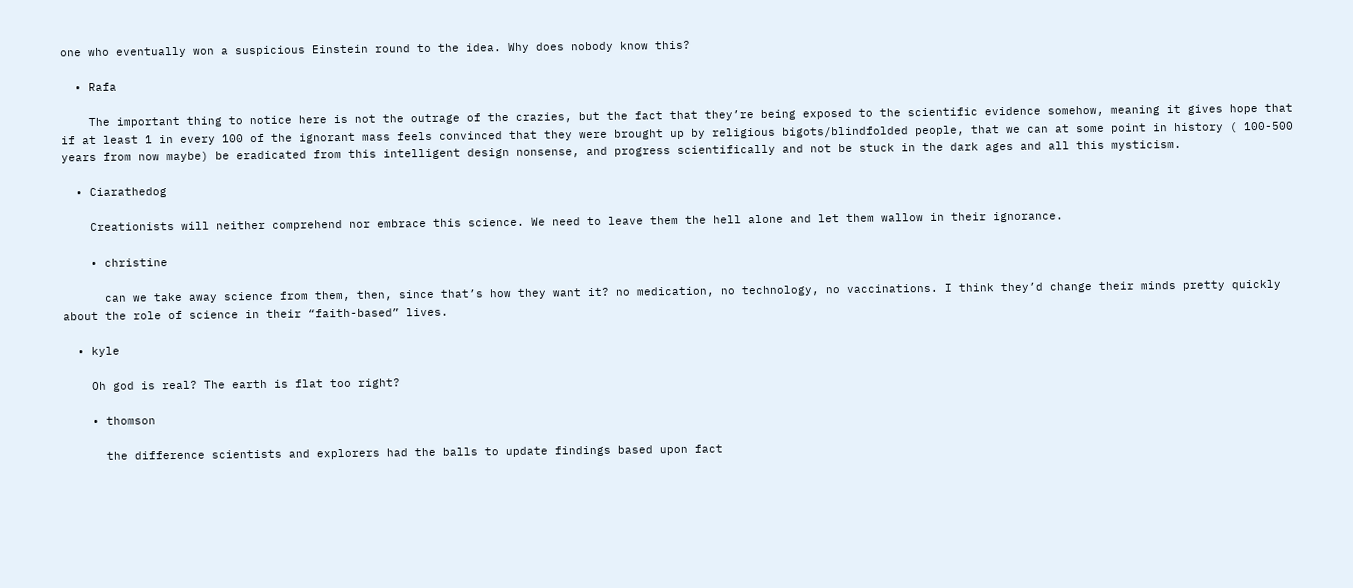one who eventually won a suspicious Einstein round to the idea. Why does nobody know this?

  • Rafa

    The important thing to notice here is not the outrage of the crazies, but the fact that they’re being exposed to the scientific evidence somehow, meaning it gives hope that if at least 1 in every 100 of the ignorant mass feels convinced that they were brought up by religious bigots/blindfolded people, that we can at some point in history ( 100-500 years from now maybe) be eradicated from this intelligent design nonsense, and progress scientifically and not be stuck in the dark ages and all this mysticism.

  • Ciarathedog

    Creationists will neither comprehend nor embrace this science. We need to leave them the hell alone and let them wallow in their ignorance.

    • christine

      can we take away science from them, then, since that’s how they want it? no medication, no technology, no vaccinations. I think they’d change their minds pretty quickly about the role of science in their “faith-based” lives.

  • kyle

    Oh god is real? The earth is flat too right?

    • thomson

      the difference scientists and explorers had the balls to update findings based upon fact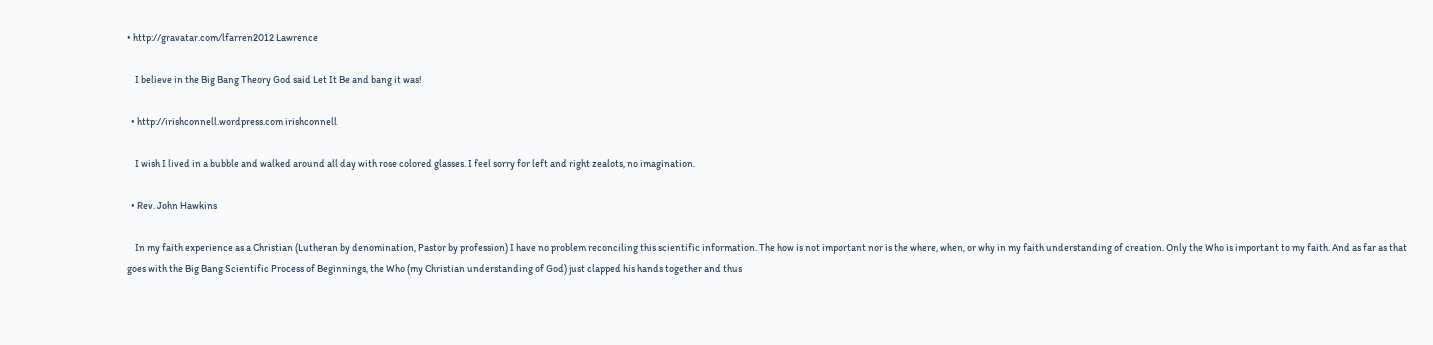• http://gravatar.com/lfarren2012 Lawrence

    I believe in the Big Bang Theory God said Let It Be and bang it was!

  • http://irishconnell.wordpress.com irishconnell

    I wish I lived in a bubble and walked around all day with rose colored glasses. I feel sorry for left and right zealots, no imagination.

  • Rev. John Hawkins

    In my faith experience as a Christian (Lutheran by denomination, Pastor by profession) I have no problem reconciling this scientific information. The how is not important nor is the where, when, or why in my faith understanding of creation. Only the Who is important to my faith. And as far as that goes with the Big Bang Scientific Process of Beginnings, the Who (my Christian understanding of God) just clapped his hands together and thus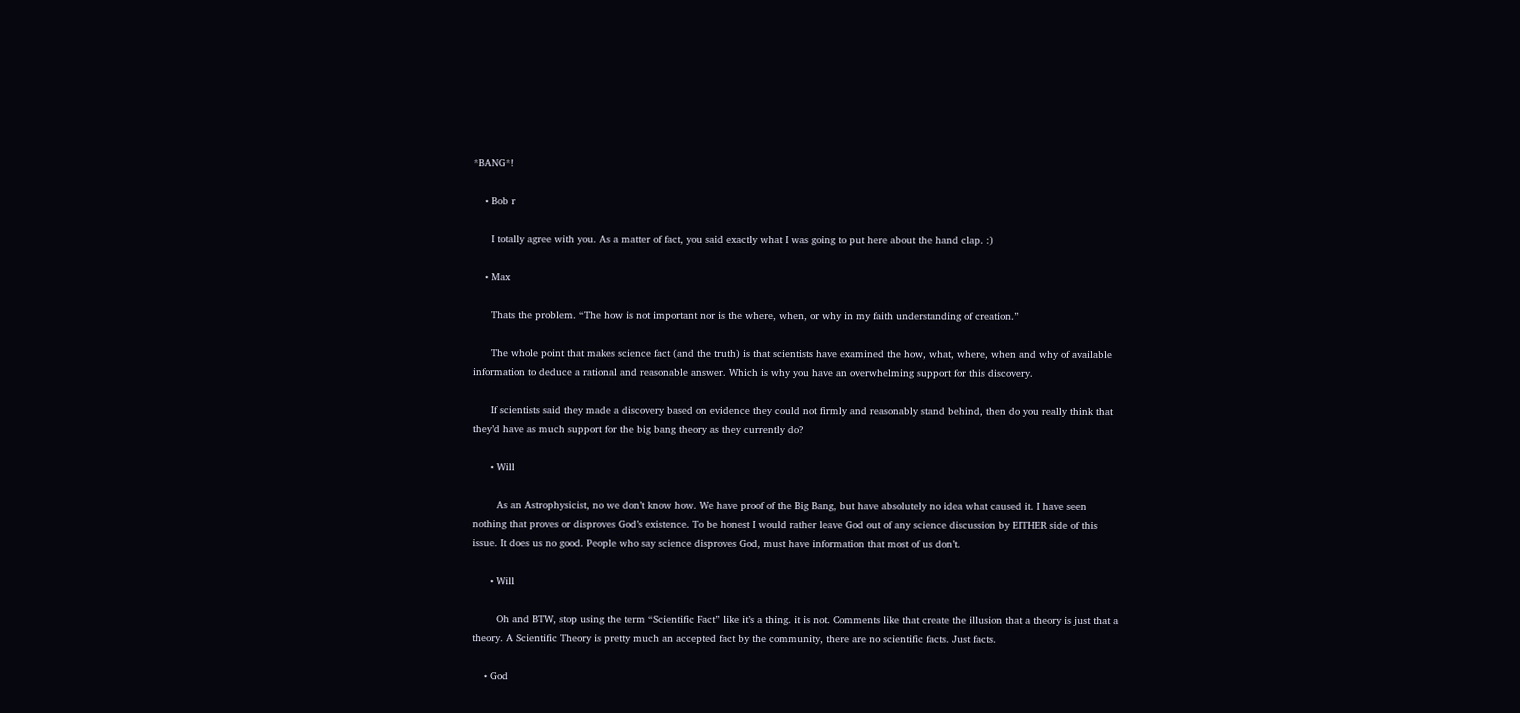*BANG*!

    • Bob r

      I totally agree with you. As a matter of fact, you said exactly what I was going to put here about the hand clap. :)

    • Max

      Thats the problem. “The how is not important nor is the where, when, or why in my faith understanding of creation.”

      The whole point that makes science fact (and the truth) is that scientists have examined the how, what, where, when and why of available information to deduce a rational and reasonable answer. Which is why you have an overwhelming support for this discovery.

      If scientists said they made a discovery based on evidence they could not firmly and reasonably stand behind, then do you really think that they’d have as much support for the big bang theory as they currently do?

      • Will

        As an Astrophysicist, no we don’t know how. We have proof of the Big Bang, but have absolutely no idea what caused it. I have seen nothing that proves or disproves God’s existence. To be honest I would rather leave God out of any science discussion by EITHER side of this issue. It does us no good. People who say science disproves God, must have information that most of us don’t.

      • Will

        Oh and BTW, stop using the term “Scientific Fact” like it’s a thing. it is not. Comments like that create the illusion that a theory is just that a theory. A Scientific Theory is pretty much an accepted fact by the community, there are no scientific facts. Just facts.

    • God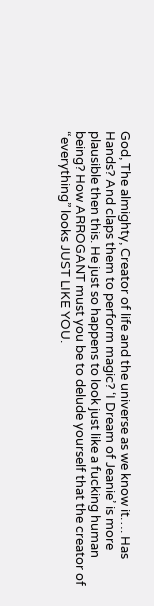God, The almighty, Creator of life and the universe as we know it…. Has Hands? And claps them to perform magic? ‘I Dream of Jeanie’ is more plausible then this. He just so happens to look just like a fucking human being? How ARROGANT must you be to delude yourself that the creator of “everything” looks JUST LIKE YOU.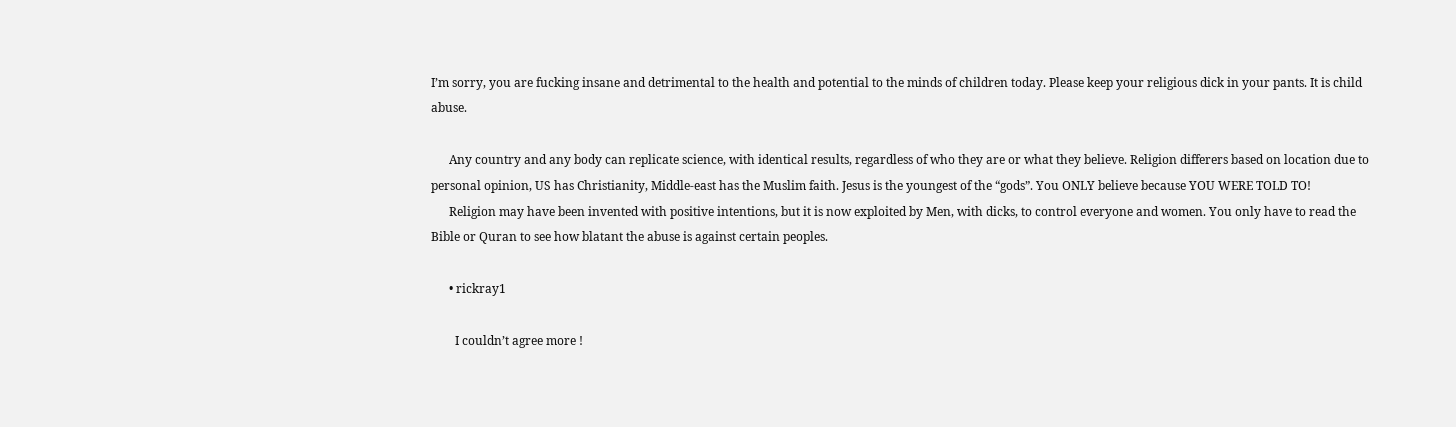I’m sorry, you are fucking insane and detrimental to the health and potential to the minds of children today. Please keep your religious dick in your pants. It is child abuse.

      Any country and any body can replicate science, with identical results, regardless of who they are or what they believe. Religion differers based on location due to personal opinion, US has Christianity, Middle-east has the Muslim faith. Jesus is the youngest of the “gods”. You ONLY believe because YOU WERE TOLD TO!
      Religion may have been invented with positive intentions, but it is now exploited by Men, with dicks, to control everyone and women. You only have to read the Bible or Quran to see how blatant the abuse is against certain peoples.

      • rickray1

        I couldn’t agree more !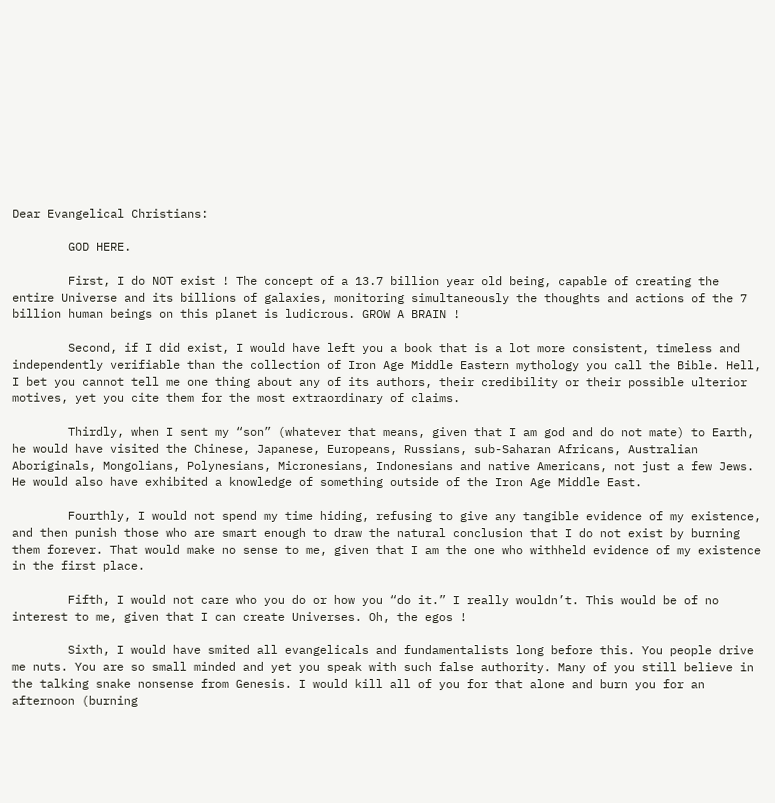Dear Evangelical Christians:

        GOD HERE.

        First, I do NOT exist ! The concept of a 13.7 billion year old being, capable of creating the entire Universe and its billions of galaxies, monitoring simultaneously the thoughts and actions of the 7 billion human beings on this planet is ludicrous. GROW A BRAIN !

        Second, if I did exist, I would have left you a book that is a lot more consistent, timeless and independently verifiable than the collection of Iron Age Middle Eastern mythology you call the Bible. Hell, I bet you cannot tell me one thing about any of its authors, their credibility or their possible ulterior motives, yet you cite them for the most extraordinary of claims.

        Thirdly, when I sent my “son” (whatever that means, given that I am god and do not mate) to Earth, he would have visited the Chinese, Japanese, Europeans, Russians, sub-Saharan Africans, Australian Aboriginals, Mongolians, Polynesians, Micronesians, Indonesians and native Americans, not just a few Jews. He would also have exhibited a knowledge of something outside of the Iron Age Middle East.

        Fourthly, I would not spend my time hiding, refusing to give any tangible evidence of my existence, and then punish those who are smart enough to draw the natural conclusion that I do not exist by burning them forever. That would make no sense to me, given that I am the one who withheld evidence of my existence in the first place.

        Fifth, I would not care who you do or how you “do it.” I really wouldn’t. This would be of no interest to me, given that I can create Universes. Oh, the egos !

        Sixth, I would have smited all evangelicals and fundamentalists long before this. You people drive me nuts. You are so small minded and yet you speak with such false authority. Many of you still believe in the talking snake nonsense from Genesis. I would kill all of you for that alone and burn you for an afternoon (burning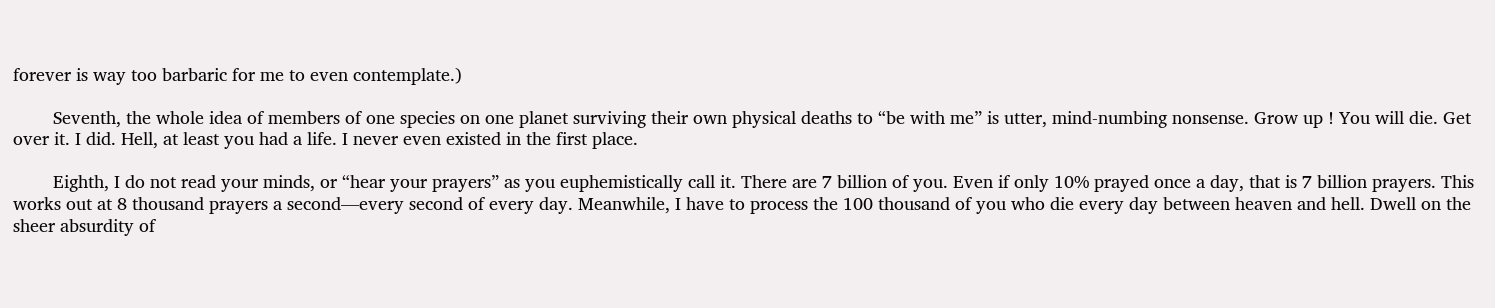forever is way too barbaric for me to even contemplate.)

        Seventh, the whole idea of members of one species on one planet surviving their own physical deaths to “be with me” is utter, mind-numbing nonsense. Grow up ! You will die. Get over it. I did. Hell, at least you had a life. I never even existed in the first place.

        Eighth, I do not read your minds, or “hear your prayers” as you euphemistically call it. There are 7 billion of you. Even if only 10% prayed once a day, that is 7 billion prayers. This works out at 8 thousand prayers a second—every second of every day. Meanwhile, I have to process the 100 thousand of you who die every day between heaven and hell. Dwell on the sheer absurdity of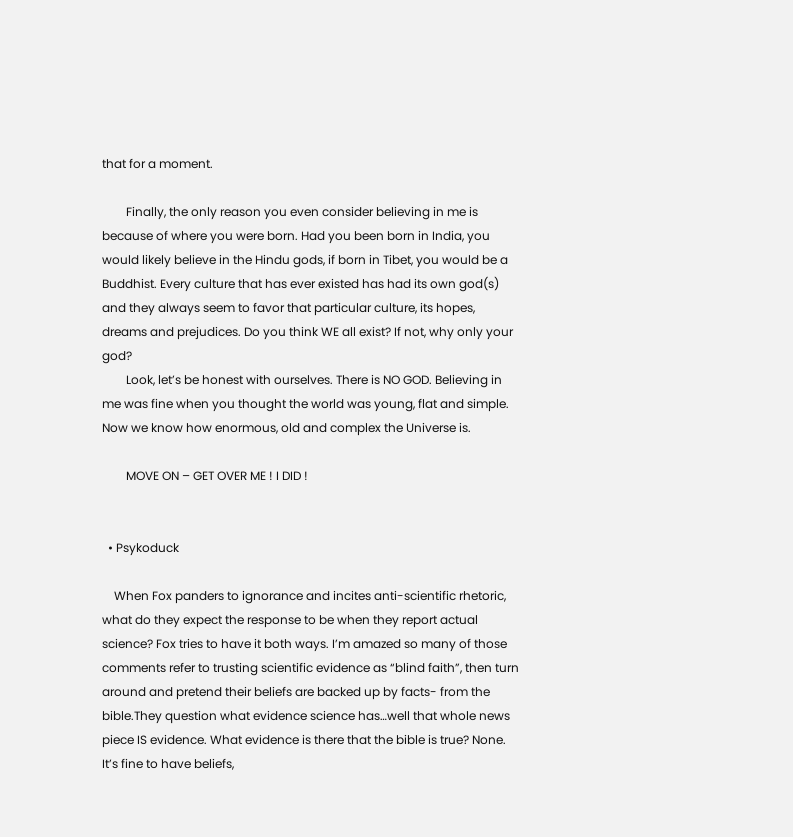that for a moment.

        Finally, the only reason you even consider believing in me is because of where you were born. Had you been born in India, you would likely believe in the Hindu gods, if born in Tibet, you would be a Buddhist. Every culture that has ever existed has had its own god(s) and they always seem to favor that particular culture, its hopes, dreams and prejudices. Do you think WE all exist? If not, why only your god?
        Look, let’s be honest with ourselves. There is NO GOD. Believing in me was fine when you thought the world was young, flat and simple. Now we know how enormous, old and complex the Universe is.

        MOVE ON – GET OVER ME ! I DID !


  • Psykoduck

    When Fox panders to ignorance and incites anti-scientific rhetoric, what do they expect the response to be when they report actual science? Fox tries to have it both ways. I’m amazed so many of those comments refer to trusting scientific evidence as “blind faith”, then turn around and pretend their beliefs are backed up by facts- from the bible.They question what evidence science has…well that whole news piece IS evidence. What evidence is there that the bible is true? None. It’s fine to have beliefs,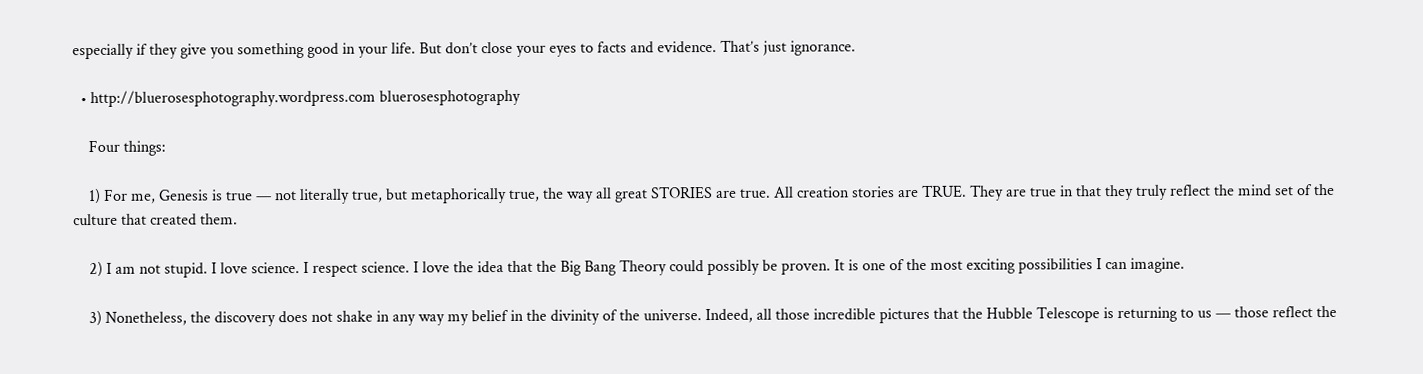especially if they give you something good in your life. But don’t close your eyes to facts and evidence. That’s just ignorance.

  • http://bluerosesphotography.wordpress.com bluerosesphotography

    Four things:

    1) For me, Genesis is true — not literally true, but metaphorically true, the way all great STORIES are true. All creation stories are TRUE. They are true in that they truly reflect the mind set of the culture that created them.

    2) I am not stupid. I love science. I respect science. I love the idea that the Big Bang Theory could possibly be proven. It is one of the most exciting possibilities I can imagine.

    3) Nonetheless, the discovery does not shake in any way my belief in the divinity of the universe. Indeed, all those incredible pictures that the Hubble Telescope is returning to us — those reflect the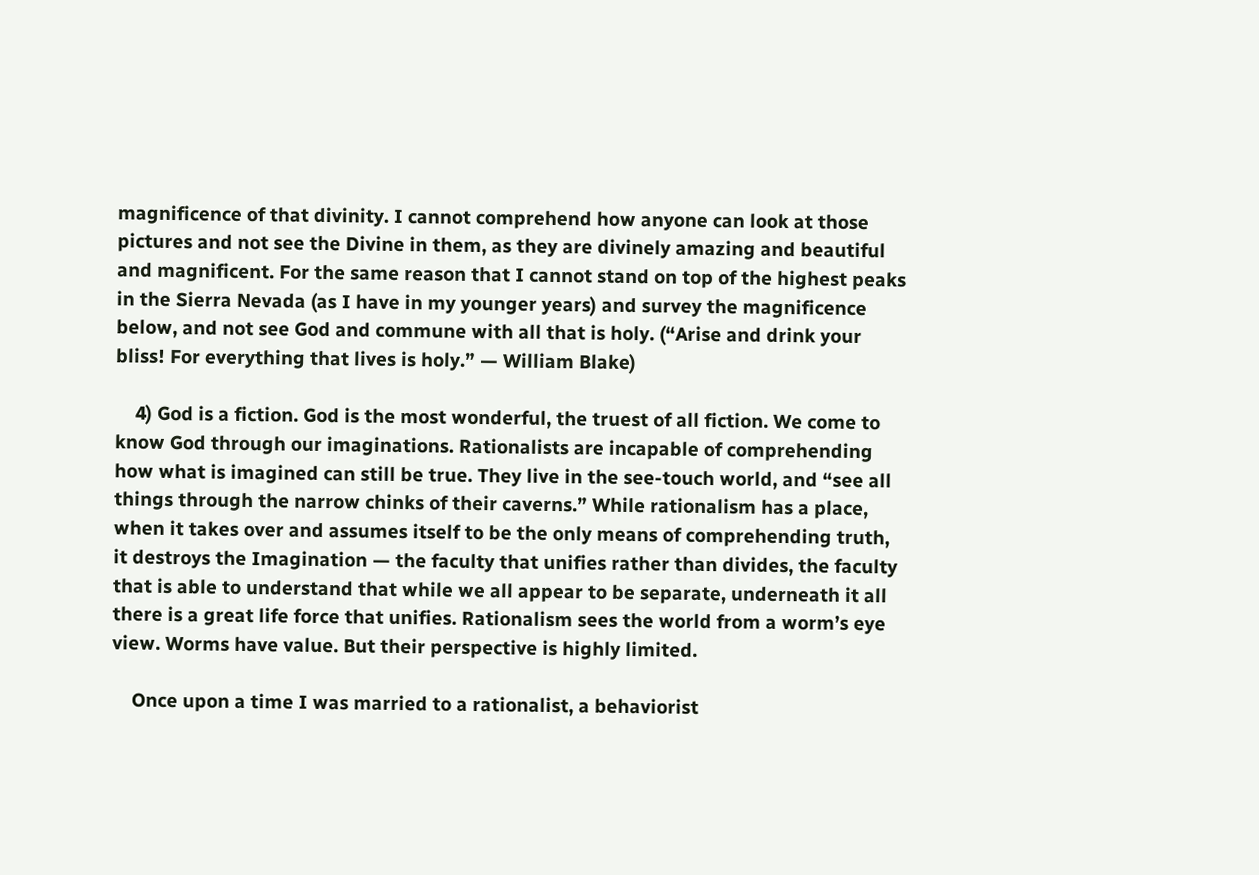magnificence of that divinity. I cannot comprehend how anyone can look at those pictures and not see the Divine in them, as they are divinely amazing and beautiful and magnificent. For the same reason that I cannot stand on top of the highest peaks in the Sierra Nevada (as I have in my younger years) and survey the magnificence below, and not see God and commune with all that is holy. (“Arise and drink your bliss! For everything that lives is holy.” — William Blake)

    4) God is a fiction. God is the most wonderful, the truest of all fiction. We come to know God through our imaginations. Rationalists are incapable of comprehending how what is imagined can still be true. They live in the see-touch world, and “see all things through the narrow chinks of their caverns.” While rationalism has a place, when it takes over and assumes itself to be the only means of comprehending truth, it destroys the Imagination — the faculty that unifies rather than divides, the faculty that is able to understand that while we all appear to be separate, underneath it all there is a great life force that unifies. Rationalism sees the world from a worm’s eye view. Worms have value. But their perspective is highly limited.

    Once upon a time I was married to a rationalist, a behaviorist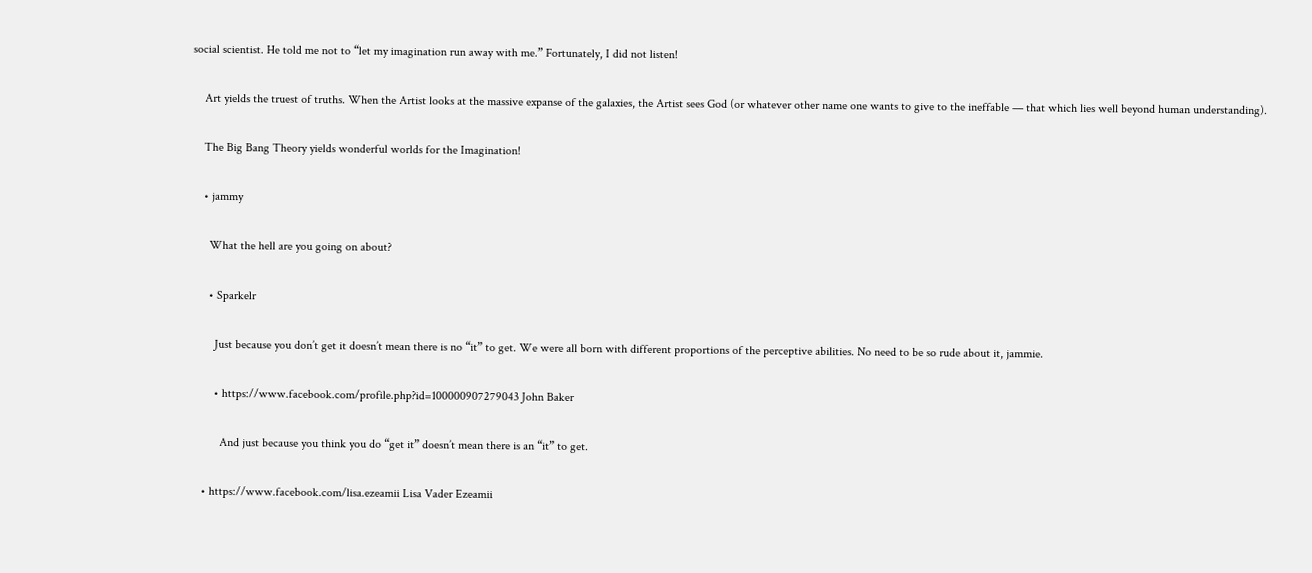social scientist. He told me not to “let my imagination run away with me.” Fortunately, I did not listen!

    Art yields the truest of truths. When the Artist looks at the massive expanse of the galaxies, the Artist sees God (or whatever other name one wants to give to the ineffable — that which lies well beyond human understanding).

    The Big Bang Theory yields wonderful worlds for the Imagination!

    • jammy

      What the hell are you going on about?

      • Sparkelr

        Just because you don’t get it doesn’t mean there is no “it” to get. We were all born with different proportions of the perceptive abilities. No need to be so rude about it, jammie.

        • https://www.facebook.com/profile.php?id=100000907279043 John Baker

          And just because you think you do “get it” doesn’t mean there is an “it” to get.

    • https://www.facebook.com/lisa.ezeamii Lisa Vader Ezeamii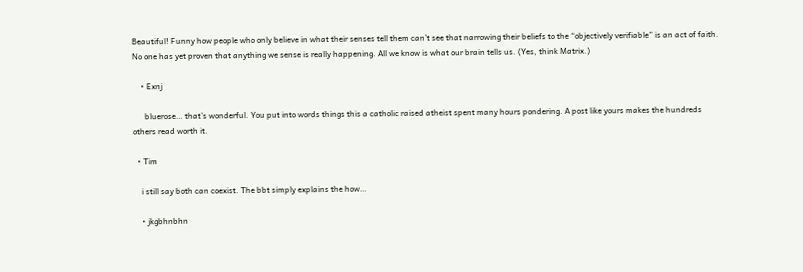Beautiful! Funny how people who only believe in what their senses tell them can’t see that narrowing their beliefs to the “objectively verifiable” is an act of faith. No one has yet proven that anything we sense is really happening. All we know is what our brain tells us. (Yes, think Matrix.)

    • Exnj

      bluerose… that’s wonderful. You put into words things this a catholic raised atheist spent many hours pondering. A post like yours makes the hundreds others read worth it.

  • Tim

    i still say both can coexist. The bbt simply explains the how…

    • jkgbhnbhn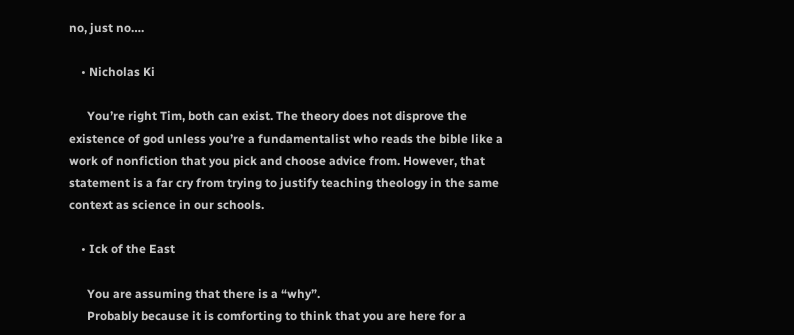no, just no….

    • Nicholas Ki

      You’re right Tim, both can exist. The theory does not disprove the existence of god unless you’re a fundamentalist who reads the bible like a work of nonfiction that you pick and choose advice from. However, that statement is a far cry from trying to justify teaching theology in the same context as science in our schools.

    • Ick of the East

      You are assuming that there is a “why”.
      Probably because it is comforting to think that you are here for a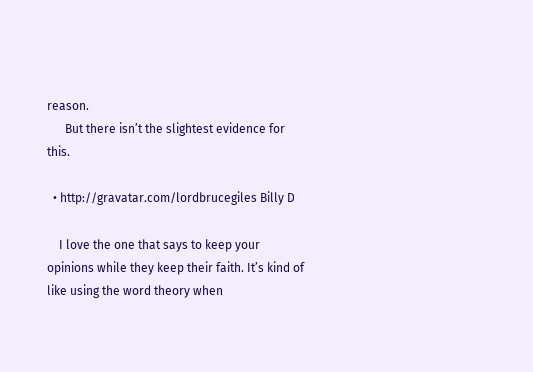reason.
      But there isn’t the slightest evidence for this.

  • http://gravatar.com/lordbrucegiles Billy D

    I love the one that says to keep your opinions while they keep their faith. It’s kind of like using the word theory when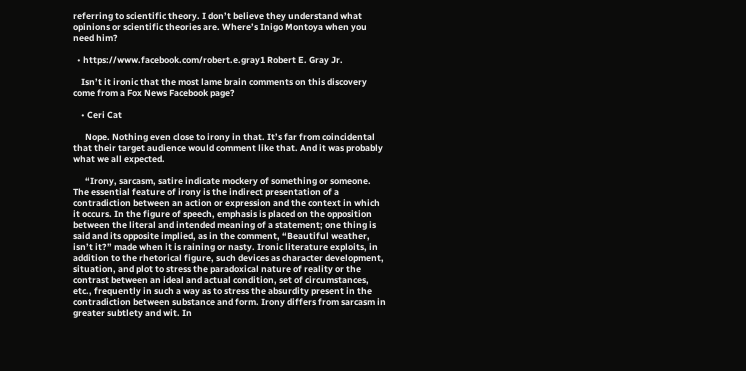referring to scientific theory. I don’t believe they understand what opinions or scientific theories are. Where’s Inigo Montoya when you need him?

  • https://www.facebook.com/robert.e.gray1 Robert E. Gray Jr.

    Isn’t it ironic that the most lame brain comments on this discovery come from a Fox News Facebook page?

    • Ceri Cat

      Nope. Nothing even close to irony in that. It’s far from coincidental that their target audience would comment like that. And it was probably what we all expected.

      “Irony, sarcasm, satire indicate mockery of something or someone. The essential feature of irony is the indirect presentation of a contradiction between an action or expression and the context in which it occurs. In the figure of speech, emphasis is placed on the opposition between the literal and intended meaning of a statement; one thing is said and its opposite implied, as in the comment, “Beautiful weather, isn’t it?” made when it is raining or nasty. Ironic literature exploits, in addition to the rhetorical figure, such devices as character development, situation, and plot to stress the paradoxical nature of reality or the contrast between an ideal and actual condition, set of circumstances, etc., frequently in such a way as to stress the absurdity present in the contradiction between substance and form. Irony differs from sarcasm in greater subtlety and wit. In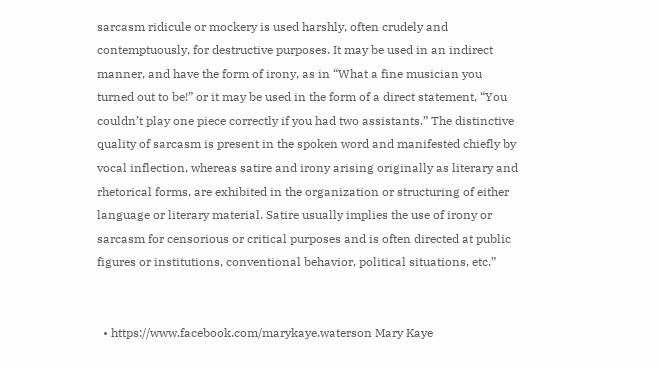sarcasm ridicule or mockery is used harshly, often crudely and contemptuously, for destructive purposes. It may be used in an indirect manner, and have the form of irony, as in “What a fine musician you turned out to be!” or it may be used in the form of a direct statement, “You couldn’t play one piece correctly if you had two assistants.” The distinctive quality of sarcasm is present in the spoken word and manifested chiefly by vocal inflection, whereas satire and irony arising originally as literary and rhetorical forms, are exhibited in the organization or structuring of either language or literary material. Satire usually implies the use of irony or sarcasm for censorious or critical purposes and is often directed at public figures or institutions, conventional behavior, political situations, etc.”


  • https://www.facebook.com/marykaye.waterson Mary Kaye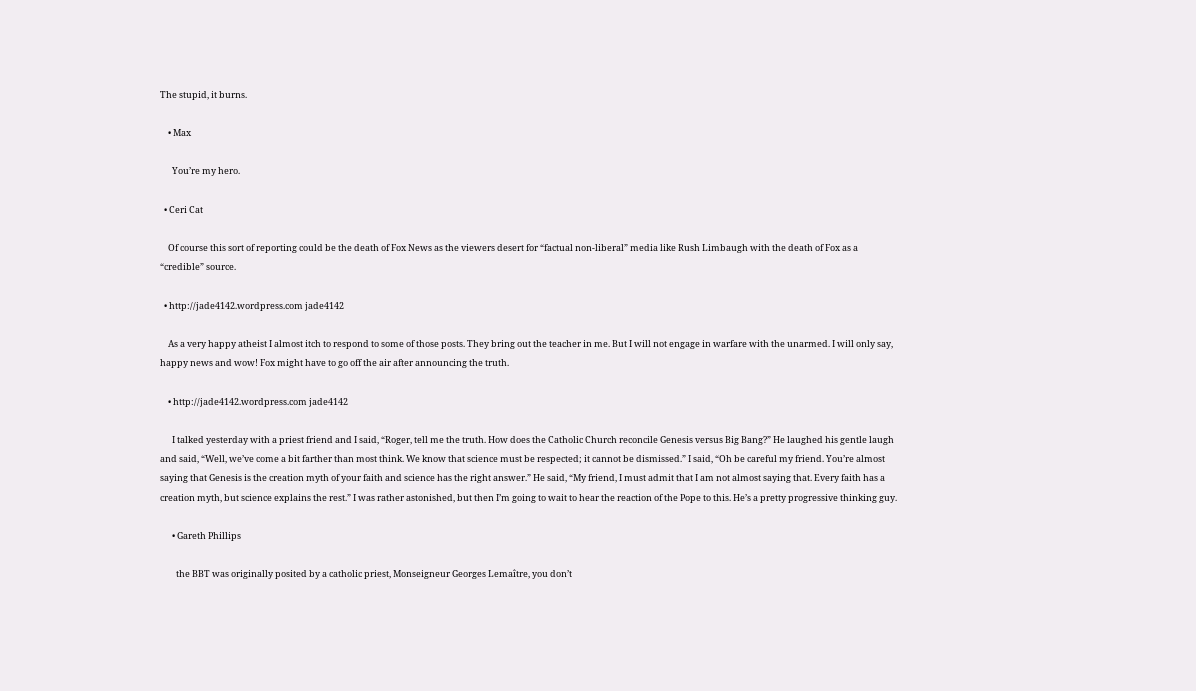The stupid, it burns.

    • Max

      You’re my hero.

  • Ceri Cat

    Of course this sort of reporting could be the death of Fox News as the viewers desert for “factual non-liberal” media like Rush Limbaugh with the death of Fox as a “credible” source.

  • http://jade4142.wordpress.com jade4142

    As a very happy atheist I almost itch to respond to some of those posts. They bring out the teacher in me. But I will not engage in warfare with the unarmed. I will only say, happy news and wow! Fox might have to go off the air after announcing the truth.

    • http://jade4142.wordpress.com jade4142

      I talked yesterday with a priest friend and I said, “Roger, tell me the truth. How does the Catholic Church reconcile Genesis versus Big Bang?” He laughed his gentle laugh and said, “Well, we’ve come a bit farther than most think. We know that science must be respected; it cannot be dismissed.” I said, “Oh be careful my friend. You’re almost saying that Genesis is the creation myth of your faith and science has the right answer.” He said, “My friend, I must admit that I am not almost saying that. Every faith has a creation myth, but science explains the rest.” I was rather astonished, but then I’m going to wait to hear the reaction of the Pope to this. He’s a pretty progressive thinking guy.

      • Gareth Phillips

        the BBT was originally posited by a catholic priest, Monseigneur Georges Lemaître, you don’t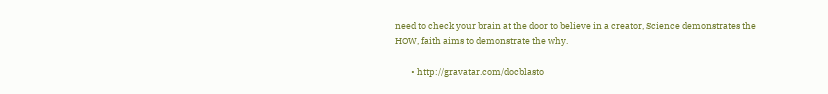need to check your brain at the door to believe in a creator, Science demonstrates the HOW, faith aims to demonstrate the why.

        • http://gravatar.com/docblasto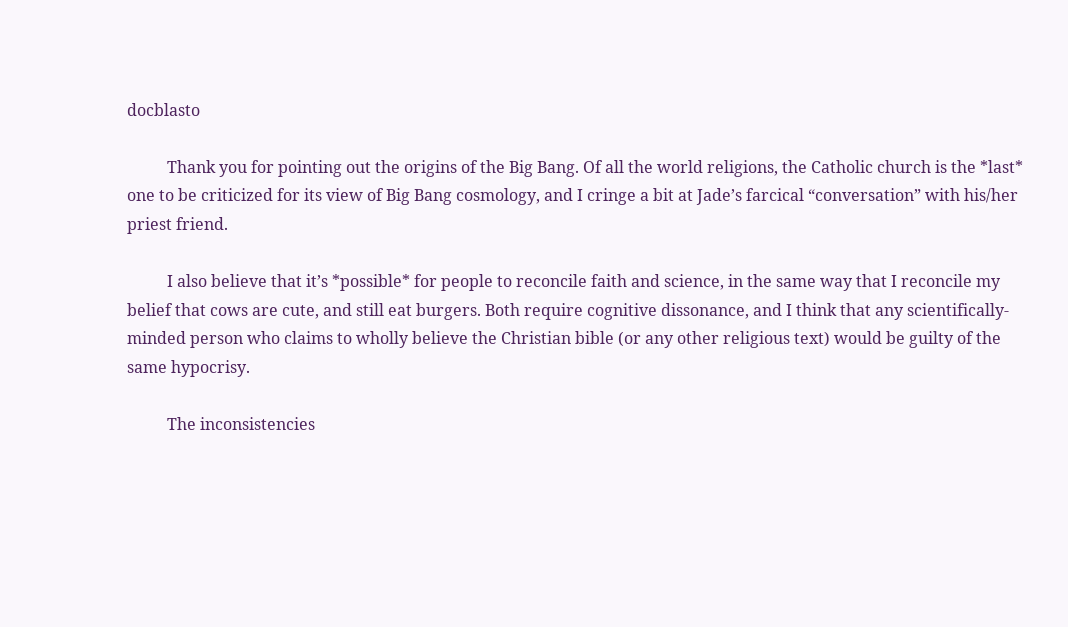docblasto

          Thank you for pointing out the origins of the Big Bang. Of all the world religions, the Catholic church is the *last* one to be criticized for its view of Big Bang cosmology, and I cringe a bit at Jade’s farcical “conversation” with his/her priest friend.

          I also believe that it’s *possible* for people to reconcile faith and science, in the same way that I reconcile my belief that cows are cute, and still eat burgers. Both require cognitive dissonance, and I think that any scientifically-minded person who claims to wholly believe the Christian bible (or any other religious text) would be guilty of the same hypocrisy.

          The inconsistencies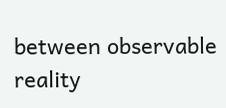between observable reality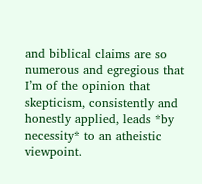and biblical claims are so numerous and egregious that I’m of the opinion that skepticism, consistently and honestly applied, leads *by necessity* to an atheistic viewpoint.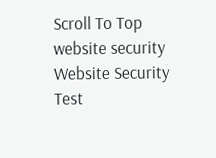Scroll To Top
website security Website Security Test